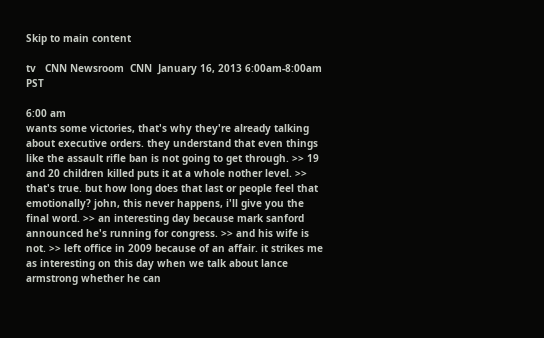Skip to main content

tv   CNN Newsroom  CNN  January 16, 2013 6:00am-8:00am PST

6:00 am
wants some victories, that's why they're already talking about executive orders. they understand that even things like the assault rifle ban is not going to get through. >> 19 and 20 children killed puts it at a whole nother level. >> that's true. but how long does that last or people feel that emotionally? john, this never happens, i'll give you the final word. >> an interesting day because mark sanford announced he's running for congress. >> and his wife is not. >> left office in 2009 because of an affair. it strikes me as interesting on this day when we talk about lance armstrong whether he can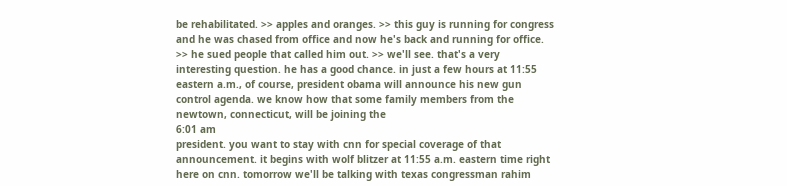be rehabilitated. >> apples and oranges. >> this guy is running for congress and he was chased from office and now he's back and running for office. >> he sued people that called him out. >> we'll see. that's a very interesting question. he has a good chance. in just a few hours at 11:55 eastern a.m., of course, president obama will announce his new gun control agenda. we know how that some family members from the newtown, connecticut, will be joining the
6:01 am
president. you want to stay with cnn for special coverage of that announcement. it begins with wolf blitzer at 11:55 a.m. eastern time right here on cnn. tomorrow we'll be talking with texas congressman rahim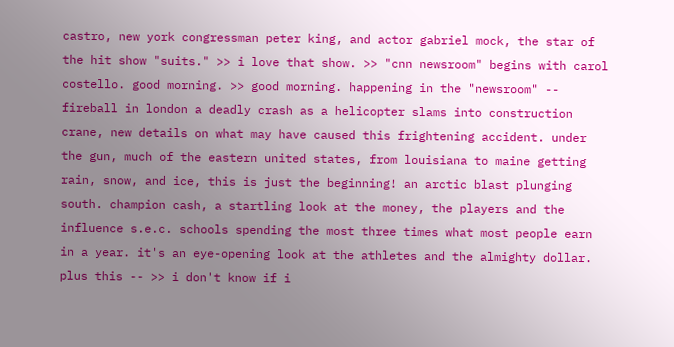castro, new york congressman peter king, and actor gabriel mock, the star of the hit show "suits." >> i love that show. >> "cnn newsroom" begins with carol costello. good morning. >> good morning. happening in the "newsroom" -- fireball in london a deadly crash as a helicopter slams into construction crane, new details on what may have caused this frightening accident. under the gun, much of the eastern united states, from louisiana to maine getting rain, snow, and ice, this is just the beginning! an arctic blast plunging south. champion cash, a startling look at the money, the players and the influence s.e.c. schools spending the most three times what most people earn in a year. it's an eye-opening look at the athletes and the almighty dollar. plus this -- >> i don't know if i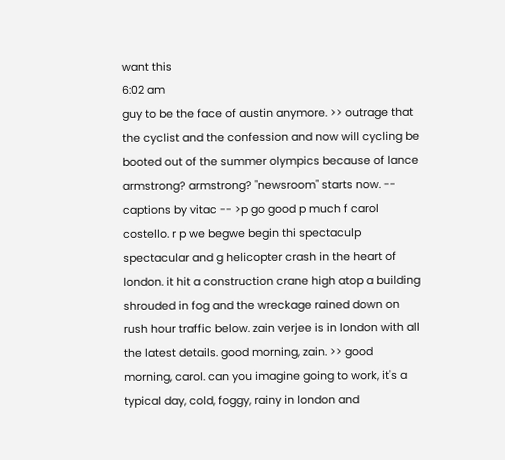want this
6:02 am
guy to be the face of austin anymore. >> outrage that the cyclist and the confession and now will cycling be booted out of the summer olympics because of lance armstrong? armstrong? "newsroom" starts now. -- captions by vitac -- >p go good p much f carol costello. r p we begwe begin thi spectaculp spectacular and g helicopter crash in the heart of london. it hit a construction crane high atop a building shrouded in fog and the wreckage rained down on rush hour traffic below. zain verjee is in london with all the latest details. good morning, zain. >> good morning, carol. can you imagine going to work, it's a typical day, cold, foggy, rainy in london and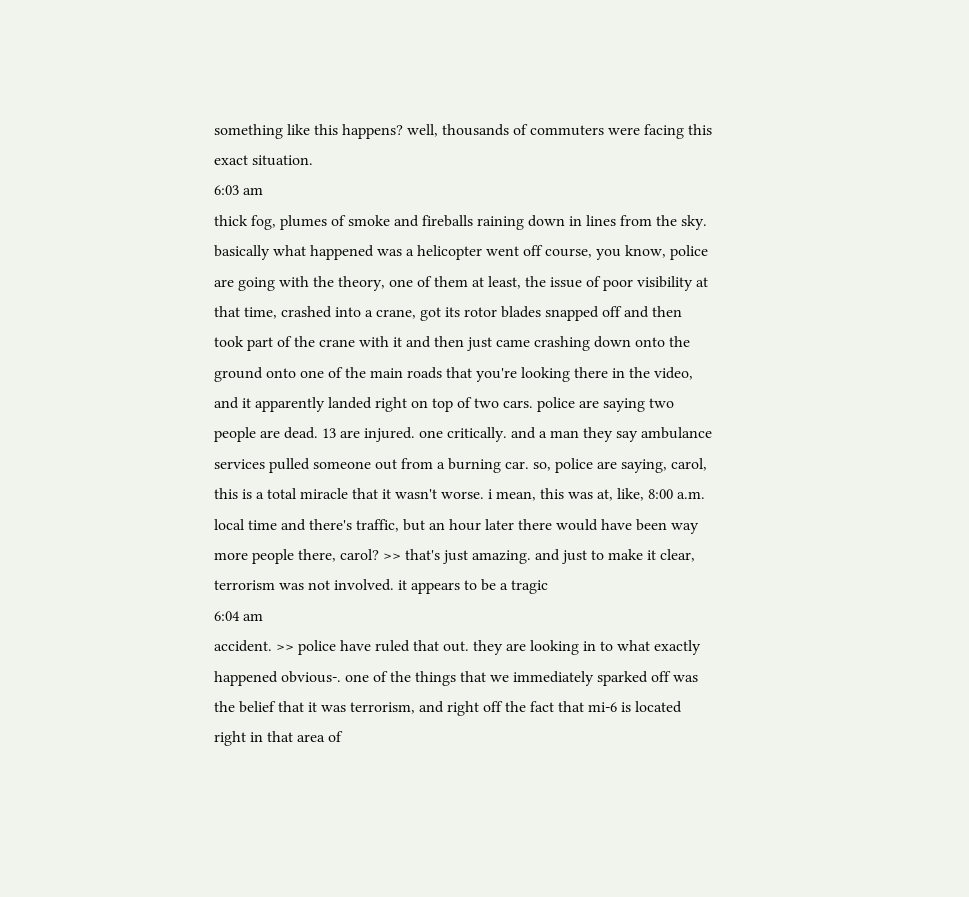something like this happens? well, thousands of commuters were facing this exact situation.
6:03 am
thick fog, plumes of smoke and fireballs raining down in lines from the sky. basically what happened was a helicopter went off course, you know, police are going with the theory, one of them at least, the issue of poor visibility at that time, crashed into a crane, got its rotor blades snapped off and then took part of the crane with it and then just came crashing down onto the ground onto one of the main roads that you're looking there in the video, and it apparently landed right on top of two cars. police are saying two people are dead. 13 are injured. one critically. and a man they say ambulance services pulled someone out from a burning car. so, police are saying, carol, this is a total miracle that it wasn't worse. i mean, this was at, like, 8:00 a.m. local time and there's traffic, but an hour later there would have been way more people there, carol? >> that's just amazing. and just to make it clear, terrorism was not involved. it appears to be a tragic
6:04 am
accident. >> police have ruled that out. they are looking in to what exactly happened obvious-. one of the things that we immediately sparked off was the belief that it was terrorism, and right off the fact that mi-6 is located right in that area of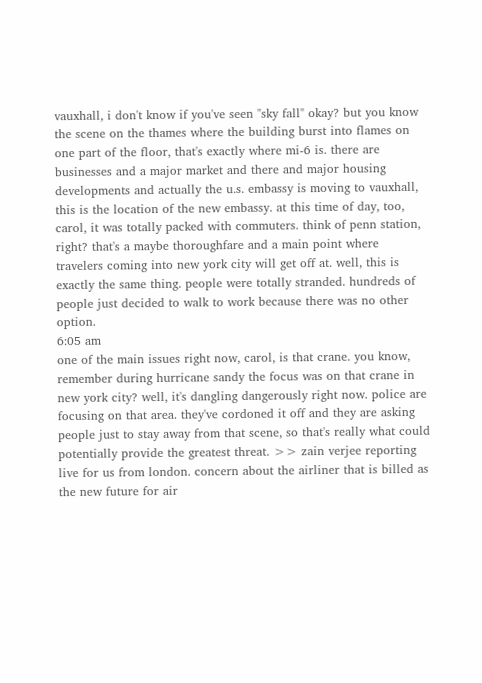vauxhall, i don't know if you've seen "sky fall" okay? but you know the scene on the thames where the building burst into flames on one part of the floor, that's exactly where mi-6 is. there are businesses and a major market and there and major housing developments and actually the u.s. embassy is moving to vauxhall, this is the location of the new embassy. at this time of day, too, carol, it was totally packed with commuters. think of penn station, right? that's a maybe thoroughfare and a main point where travelers coming into new york city will get off at. well, this is exactly the same thing. people were totally stranded. hundreds of people just decided to walk to work because there was no other option.
6:05 am
one of the main issues right now, carol, is that crane. you know, remember during hurricane sandy the focus was on that crane in new york city? well, it's dangling dangerously right now. police are focusing on that area. they've cordoned it off and they are asking people just to stay away from that scene, so that's really what could potentially provide the greatest threat. >> zain verjee reporting live for us from london. concern about the airliner that is billed as the new future for air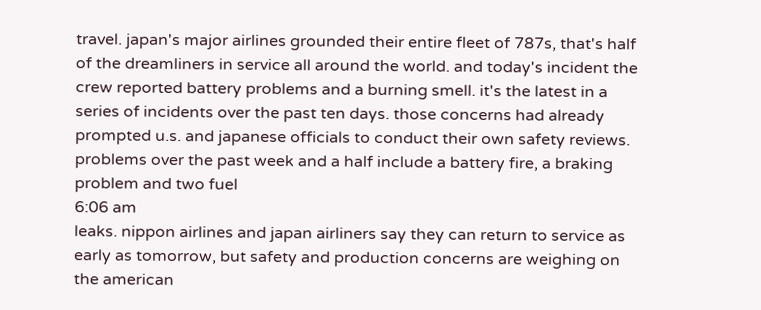travel. japan's major airlines grounded their entire fleet of 787s, that's half of the dreamliners in service all around the world. and today's incident the crew reported battery problems and a burning smell. it's the latest in a series of incidents over the past ten days. those concerns had already prompted u.s. and japanese officials to conduct their own safety reviews. problems over the past week and a half include a battery fire, a braking problem and two fuel
6:06 am
leaks. nippon airlines and japan airliners say they can return to service as early as tomorrow, but safety and production concerns are weighing on the american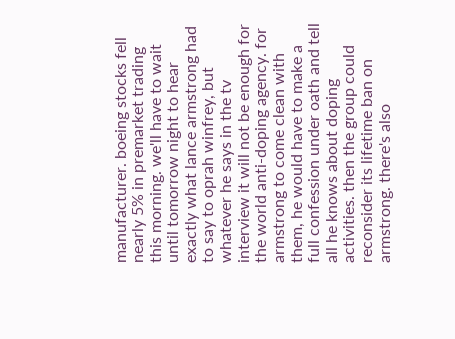manufacturer. boeing stocks fell nearly 5% in premarket trading this morning. we'll have to wait until tomorrow night to hear exactly what lance armstrong had to say to oprah winfrey, but whatever he says in the tv interview it will not be enough for the world anti-doping agency. for armstrong to come clean with them, he would have to make a full confession under oath and tell all he knows about doping activities. then the group could reconsider its lifetime ban on armstrong. there's also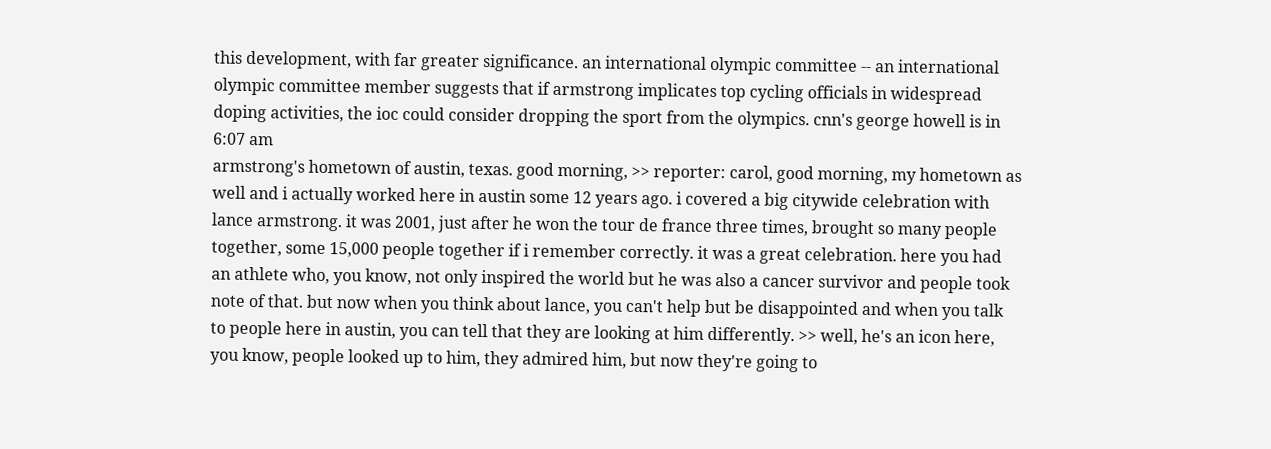this development, with far greater significance. an international olympic committee -- an international olympic committee member suggests that if armstrong implicates top cycling officials in widespread doping activities, the ioc could consider dropping the sport from the olympics. cnn's george howell is in
6:07 am
armstrong's hometown of austin, texas. good morning, >> reporter: carol, good morning, my hometown as well and i actually worked here in austin some 12 years ago. i covered a big citywide celebration with lance armstrong. it was 2001, just after he won the tour de france three times, brought so many people together, some 15,000 people together if i remember correctly. it was a great celebration. here you had an athlete who, you know, not only inspired the world but he was also a cancer survivor and people took note of that. but now when you think about lance, you can't help but be disappointed and when you talk to people here in austin, you can tell that they are looking at him differently. >> well, he's an icon here, you know, people looked up to him, they admired him, but now they're going to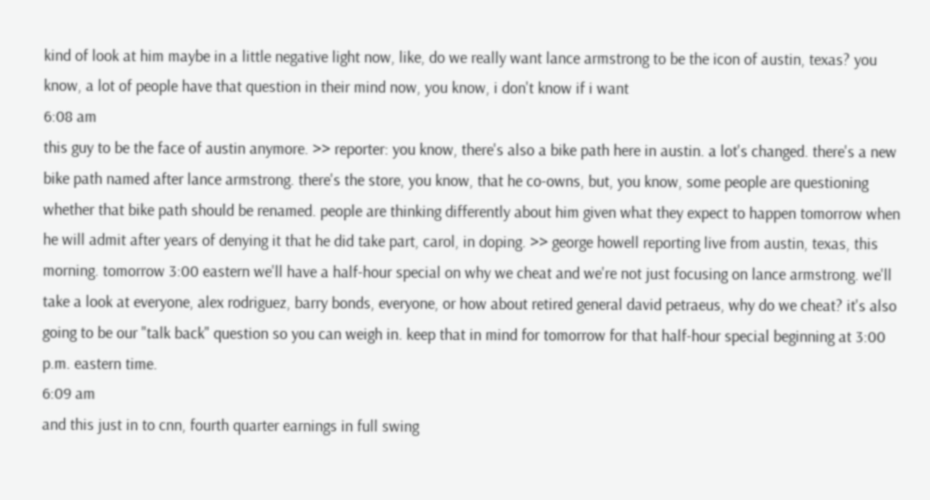kind of look at him maybe in a little negative light now, like, do we really want lance armstrong to be the icon of austin, texas? you know, a lot of people have that question in their mind now, you know, i don't know if i want
6:08 am
this guy to be the face of austin anymore. >> reporter: you know, there's also a bike path here in austin. a lot's changed. there's a new bike path named after lance armstrong. there's the store, you know, that he co-owns, but, you know, some people are questioning whether that bike path should be renamed. people are thinking differently about him given what they expect to happen tomorrow when he will admit after years of denying it that he did take part, carol, in doping. >> george howell reporting live from austin, texas, this morning. tomorrow 3:00 eastern we'll have a half-hour special on why we cheat and we're not just focusing on lance armstrong. we'll take a look at everyone, alex rodriguez, barry bonds, everyone, or how about retired general david petraeus, why do we cheat? it's also going to be our "talk back" question so you can weigh in. keep that in mind for tomorrow for that half-hour special beginning at 3:00 p.m. eastern time.
6:09 am
and this just in to cnn, fourth quarter earnings in full swing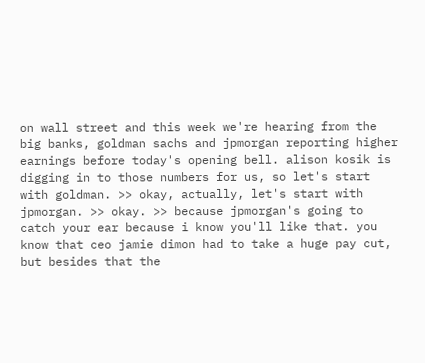on wall street and this week we're hearing from the big banks, goldman sachs and jpmorgan reporting higher earnings before today's opening bell. alison kosik is digging in to those numbers for us, so let's start with goldman. >> okay, actually, let's start with jpmorgan. >> okay. >> because jpmorgan's going to catch your ear because i know you'll like that. you know that ceo jamie dimon had to take a huge pay cut, but besides that the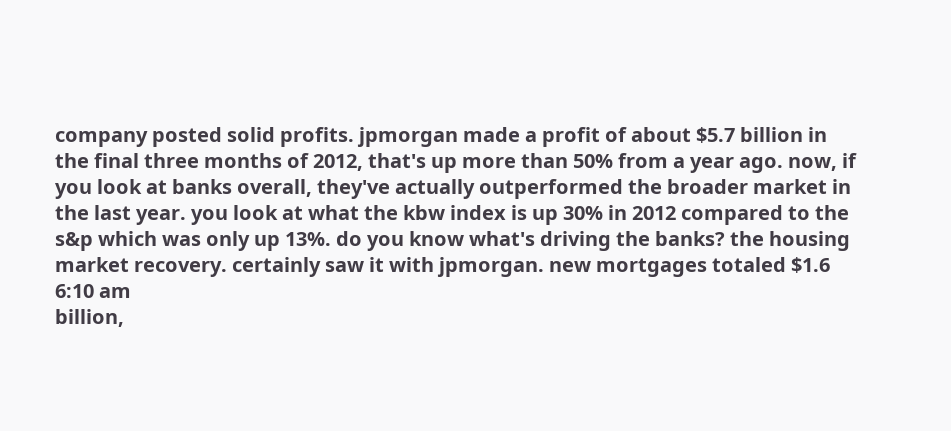company posted solid profits. jpmorgan made a profit of about $5.7 billion in the final three months of 2012, that's up more than 50% from a year ago. now, if you look at banks overall, they've actually outperformed the broader market in the last year. you look at what the kbw index is up 30% in 2012 compared to the s&p which was only up 13%. do you know what's driving the banks? the housing market recovery. certainly saw it with jpmorgan. new mortgages totaled $1.6
6:10 am
billion,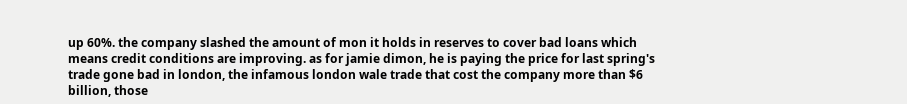up 60%. the company slashed the amount of mon it holds in reserves to cover bad loans which means credit conditions are improving. as for jamie dimon, he is paying the price for last spring's trade gone bad in london, the infamous london wale trade that cost the company more than $6 billion, those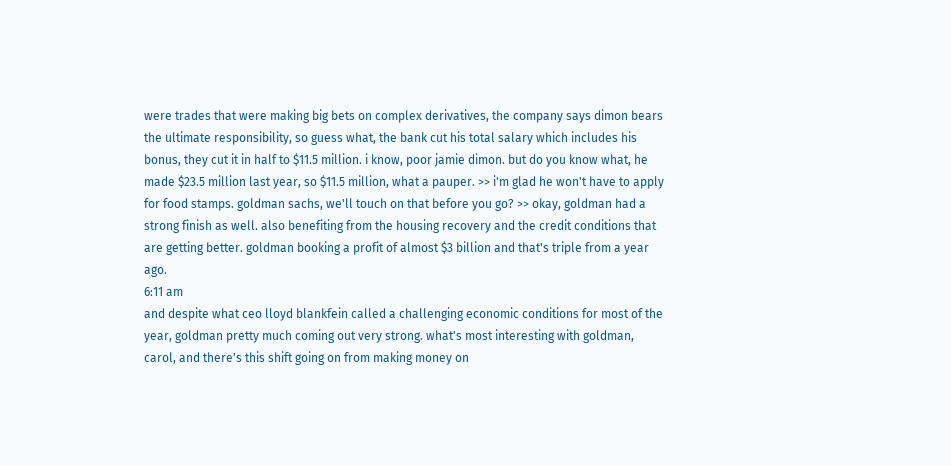were trades that were making big bets on complex derivatives, the company says dimon bears the ultimate responsibility, so guess what, the bank cut his total salary which includes his bonus, they cut it in half to $11.5 million. i know, poor jamie dimon. but do you know what, he made $23.5 million last year, so $11.5 million, what a pauper. >> i'm glad he won't have to apply for food stamps. goldman sachs, we'll touch on that before you go? >> okay, goldman had a strong finish as well. also benefiting from the housing recovery and the credit conditions that are getting better. goldman booking a profit of almost $3 billion and that's triple from a year ago.
6:11 am
and despite what ceo lloyd blankfein called a challenging economic conditions for most of the year, goldman pretty much coming out very strong. what's most interesting with goldman, carol, and there's this shift going on from making money on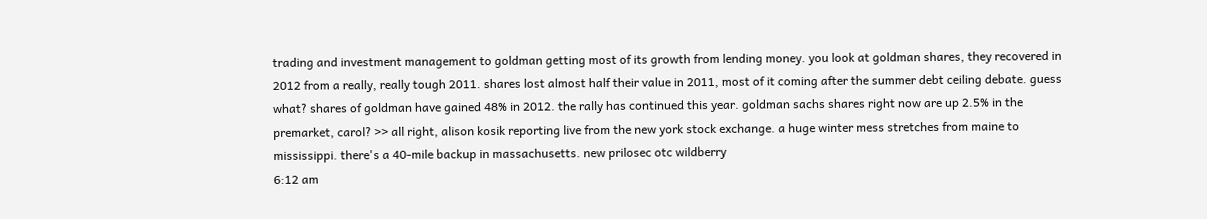trading and investment management to goldman getting most of its growth from lending money. you look at goldman shares, they recovered in 2012 from a really, really tough 2011. shares lost almost half their value in 2011, most of it coming after the summer debt ceiling debate. guess what? shares of goldman have gained 48% in 2012. the rally has continued this year. goldman sachs shares right now are up 2.5% in the premarket, carol? >> all right, alison kosik reporting live from the new york stock exchange. a huge winter mess stretches from maine to mississippi. there's a 40-mile backup in massachusetts. new prilosec otc wildberry
6:12 am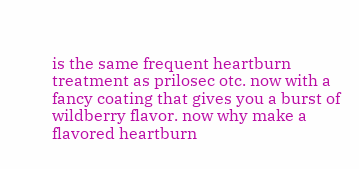is the same frequent heartburn treatment as prilosec otc. now with a fancy coating that gives you a burst of wildberry flavor. now why make a flavored heartburn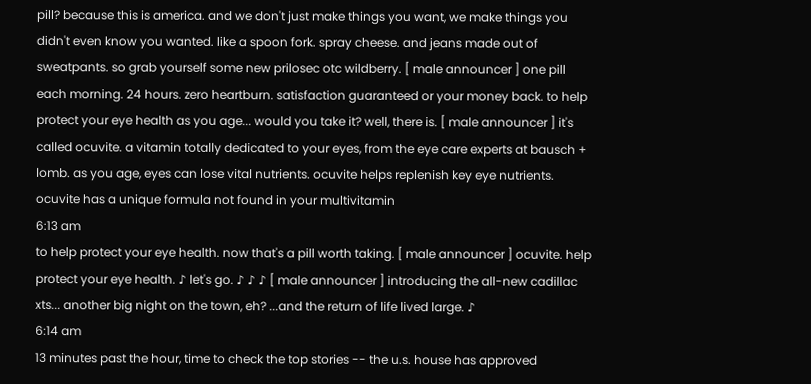pill? because this is america. and we don't just make things you want, we make things you didn't even know you wanted. like a spoon fork. spray cheese. and jeans made out of sweatpants. so grab yourself some new prilosec otc wildberry. [ male announcer ] one pill each morning. 24 hours. zero heartburn. satisfaction guaranteed or your money back. to help protect your eye health as you age... would you take it? well, there is. [ male announcer ] it's called ocuvite. a vitamin totally dedicated to your eyes, from the eye care experts at bausch + lomb. as you age, eyes can lose vital nutrients. ocuvite helps replenish key eye nutrients. ocuvite has a unique formula not found in your multivitamin
6:13 am
to help protect your eye health. now that's a pill worth taking. [ male announcer ] ocuvite. help protect your eye health. ♪ let's go. ♪ ♪ ♪ [ male announcer ] introducing the all-new cadillac xts... another big night on the town, eh? ...and the return of life lived large. ♪
6:14 am
13 minutes past the hour, time to check the top stories -- the u.s. house has approved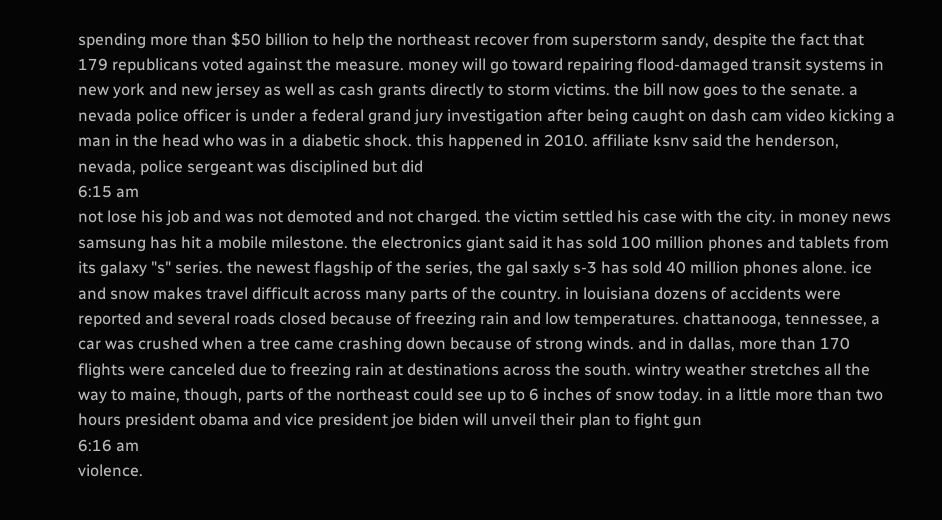spending more than $50 billion to help the northeast recover from superstorm sandy, despite the fact that 179 republicans voted against the measure. money will go toward repairing flood-damaged transit systems in new york and new jersey as well as cash grants directly to storm victims. the bill now goes to the senate. a nevada police officer is under a federal grand jury investigation after being caught on dash cam video kicking a man in the head who was in a diabetic shock. this happened in 2010. affiliate ksnv said the henderson, nevada, police sergeant was disciplined but did
6:15 am
not lose his job and was not demoted and not charged. the victim settled his case with the city. in money news samsung has hit a mobile milestone. the electronics giant said it has sold 100 million phones and tablets from its galaxy "s" series. the newest flagship of the series, the gal saxly s-3 has sold 40 million phones alone. ice and snow makes travel difficult across many parts of the country. in louisiana dozens of accidents were reported and several roads closed because of freezing rain and low temperatures. chattanooga, tennessee, a car was crushed when a tree came crashing down because of strong winds. and in dallas, more than 170 flights were canceled due to freezing rain at destinations across the south. wintry weather stretches all the way to maine, though, parts of the northeast could see up to 6 inches of snow today. in a little more than two hours president obama and vice president joe biden will unveil their plan to fight gun
6:16 am
violence.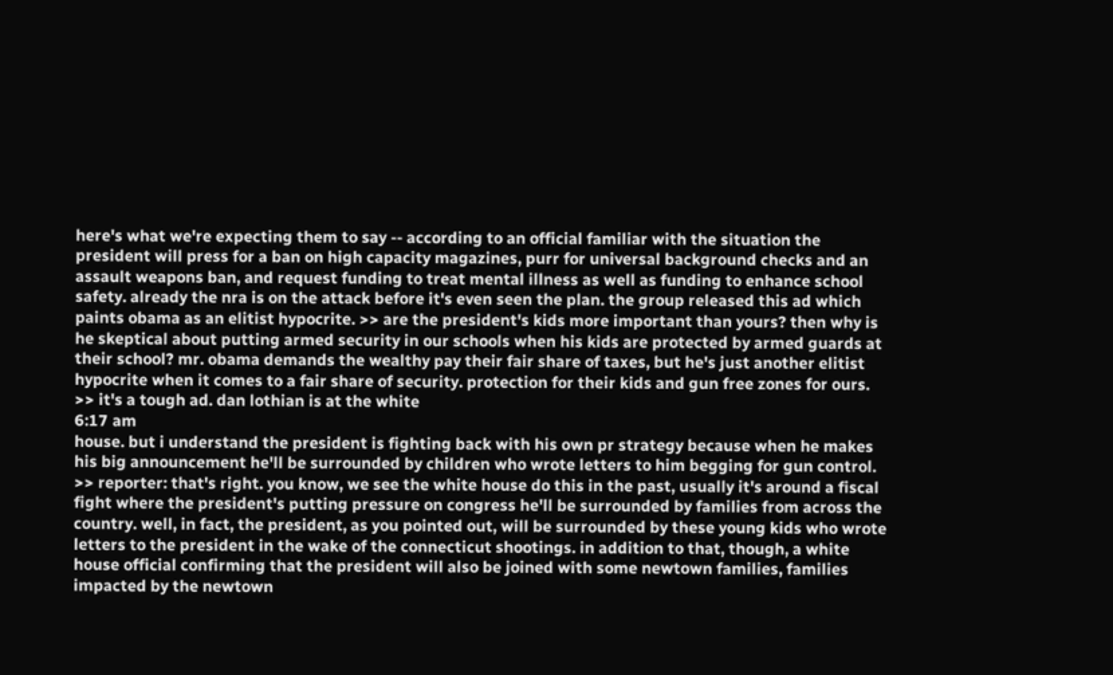here's what we're expecting them to say -- according to an official familiar with the situation the president will press for a ban on high capacity magazines, purr for universal background checks and an assault weapons ban, and request funding to treat mental illness as well as funding to enhance school safety. already the nra is on the attack before it's even seen the plan. the group released this ad which paints obama as an elitist hypocrite. >> are the president's kids more important than yours? then why is he skeptical about putting armed security in our schools when his kids are protected by armed guards at their school? mr. obama demands the wealthy pay their fair share of taxes, but he's just another elitist hypocrite when it comes to a fair share of security. protection for their kids and gun free zones for ours. >> it's a tough ad. dan lothian is at the white
6:17 am
house. but i understand the president is fighting back with his own pr strategy because when he makes his big announcement he'll be surrounded by children who wrote letters to him begging for gun control. >> reporter: that's right. you know, we see the white house do this in the past, usually it's around a fiscal fight where the president's putting pressure on congress he'll be surrounded by families from across the country. well, in fact, the president, as you pointed out, will be surrounded by these young kids who wrote letters to the president in the wake of the connecticut shootings. in addition to that, though, a white house official confirming that the president will also be joined with some newtown families, families impacted by the newtown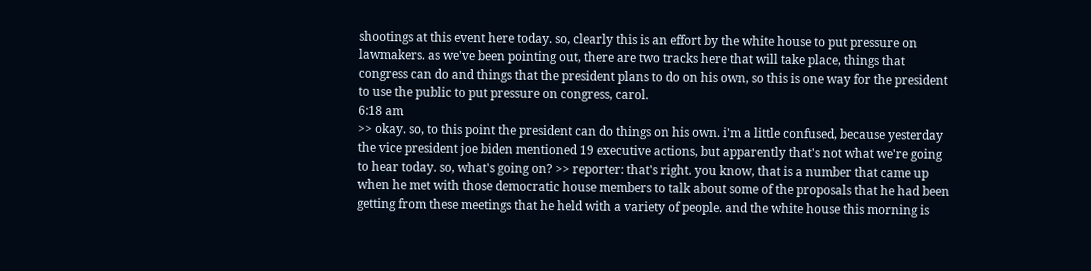shootings at this event here today. so, clearly this is an effort by the white house to put pressure on lawmakers. as we've been pointing out, there are two tracks here that will take place, things that congress can do and things that the president plans to do on his own, so this is one way for the president to use the public to put pressure on congress, carol.
6:18 am
>> okay. so, to this point the president can do things on his own. i'm a little confused, because yesterday the vice president joe biden mentioned 19 executive actions, but apparently that's not what we're going to hear today. so, what's going on? >> reporter: that's right. you know, that is a number that came up when he met with those democratic house members to talk about some of the proposals that he had been getting from these meetings that he held with a variety of people. and the white house this morning is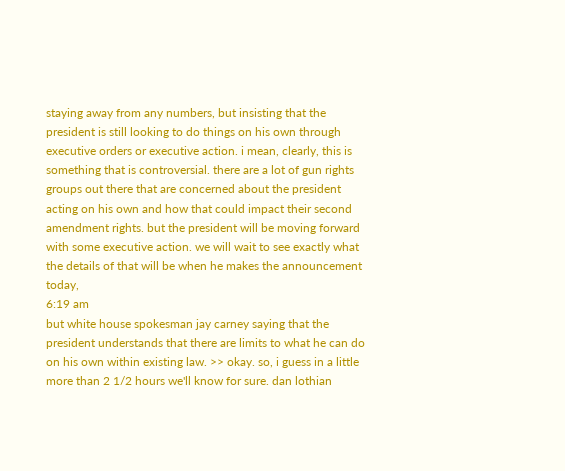staying away from any numbers, but insisting that the president is still looking to do things on his own through executive orders or executive action. i mean, clearly, this is something that is controversial. there are a lot of gun rights groups out there that are concerned about the president acting on his own and how that could impact their second amendment rights. but the president will be moving forward with some executive action. we will wait to see exactly what the details of that will be when he makes the announcement today,
6:19 am
but white house spokesman jay carney saying that the president understands that there are limits to what he can do on his own within existing law. >> okay. so, i guess in a little more than 2 1/2 hours we'll know for sure. dan lothian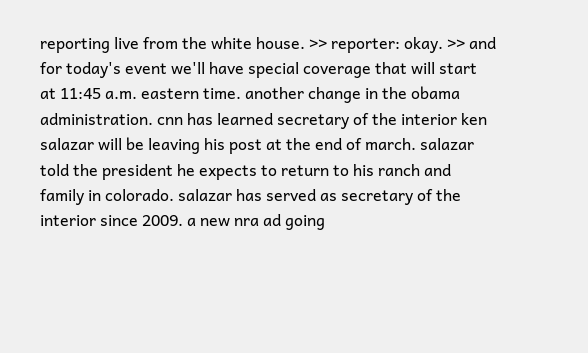reporting live from the white house. >> reporter: okay. >> and for today's event we'll have special coverage that will start at 11:45 a.m. eastern time. another change in the obama administration. cnn has learned secretary of the interior ken salazar will be leaving his post at the end of march. salazar told the president he expects to return to his ranch and family in colorado. salazar has served as secretary of the interior since 2009. a new nra ad going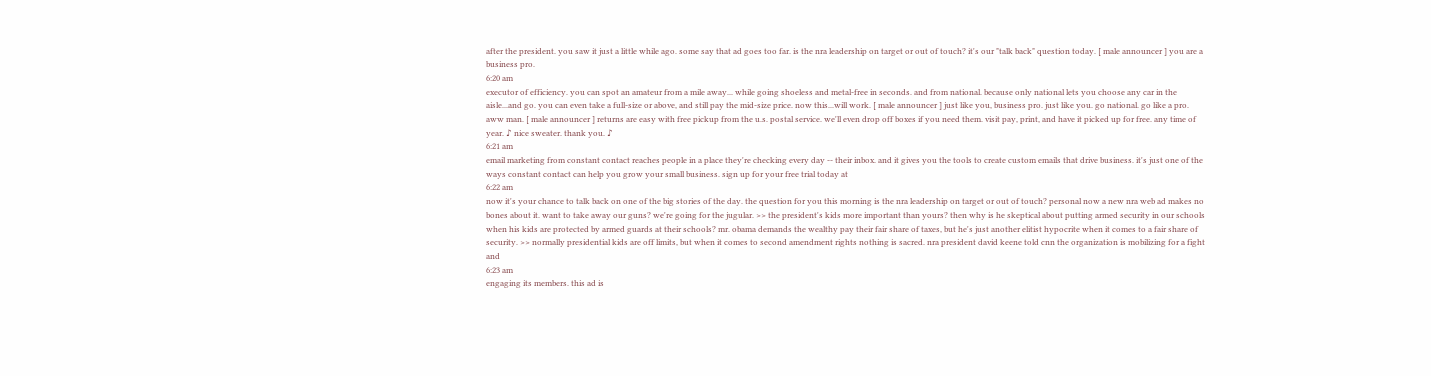after the president. you saw it just a little while ago. some say that ad goes too far. is the nra leadership on target or out of touch? it's our "talk back" question today. [ male announcer ] you are a business pro.
6:20 am
executor of efficiency. you can spot an amateur from a mile away... while going shoeless and metal-free in seconds. and from national. because only national lets you choose any car in the aisle...and go. you can even take a full-size or above, and still pay the mid-size price. now this...will work. [ male announcer ] just like you, business pro. just like you. go national. go like a pro. aww man. [ male announcer ] returns are easy with free pickup from the u.s. postal service. we'll even drop off boxes if you need them. visit pay, print, and have it picked up for free. any time of year. ♪ nice sweater. thank you. ♪
6:21 am
email marketing from constant contact reaches people in a place they're checking every day -- their inbox. and it gives you the tools to create custom emails that drive business. it's just one of the ways constant contact can help you grow your small business. sign up for your free trial today at
6:22 am
now it's your chance to talk back on one of the big stories of the day. the question for you this morning is the nra leadership on target or out of touch? personal now a new nra web ad makes no bones about it. want to take away our guns? we're going for the jugular. >> the president's kids more important than yours? then why is he skeptical about putting armed security in our schools when his kids are protected by armed guards at their schools? mr. obama demands the wealthy pay their fair share of taxes, but he's just another elitist hypocrite when it comes to a fair share of security. >> normally presidential kids are off limits, but when it comes to second amendment rights nothing is sacred. nra president david keene told cnn the organization is mobilizing for a fight and
6:23 am
engaging its members. this ad is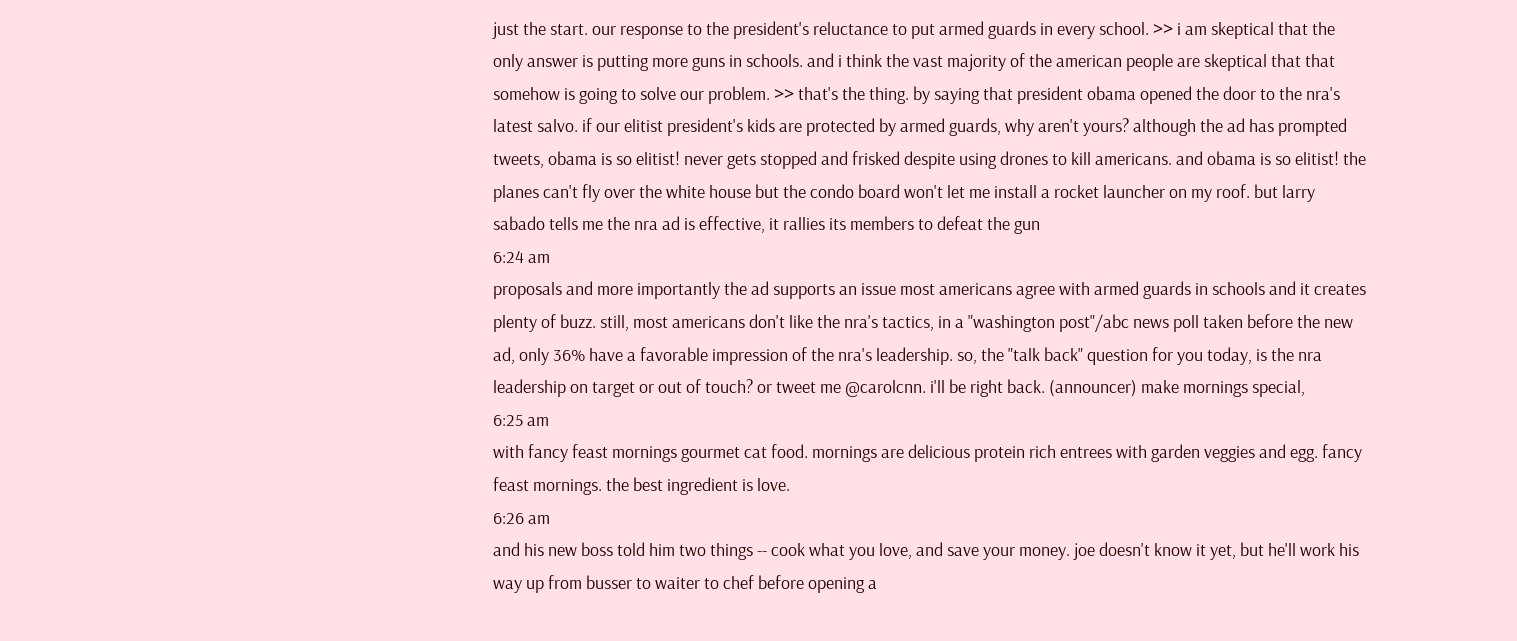just the start. our response to the president's reluctance to put armed guards in every school. >> i am skeptical that the only answer is putting more guns in schools. and i think the vast majority of the american people are skeptical that that somehow is going to solve our problem. >> that's the thing. by saying that president obama opened the door to the nra's latest salvo. if our elitist president's kids are protected by armed guards, why aren't yours? although the ad has prompted tweets, obama is so elitist! never gets stopped and frisked despite using drones to kill americans. and obama is so elitist! the planes can't fly over the white house but the condo board won't let me install a rocket launcher on my roof. but larry sabado tells me the nra ad is effective, it rallies its members to defeat the gun
6:24 am
proposals and more importantly the ad supports an issue most americans agree with armed guards in schools and it creates plenty of buzz. still, most americans don't like the nra's tactics, in a "washington post"/abc news poll taken before the new ad, only 36% have a favorable impression of the nra's leadership. so, the "talk back" question for you today, is the nra leadership on target or out of touch? or tweet me @carolcnn. i'll be right back. (announcer) make mornings special,
6:25 am
with fancy feast mornings gourmet cat food. mornings are delicious protein rich entrees with garden veggies and egg. fancy feast mornings. the best ingredient is love.
6:26 am
and his new boss told him two things -- cook what you love, and save your money. joe doesn't know it yet, but he'll work his way up from busser to waiter to chef before opening a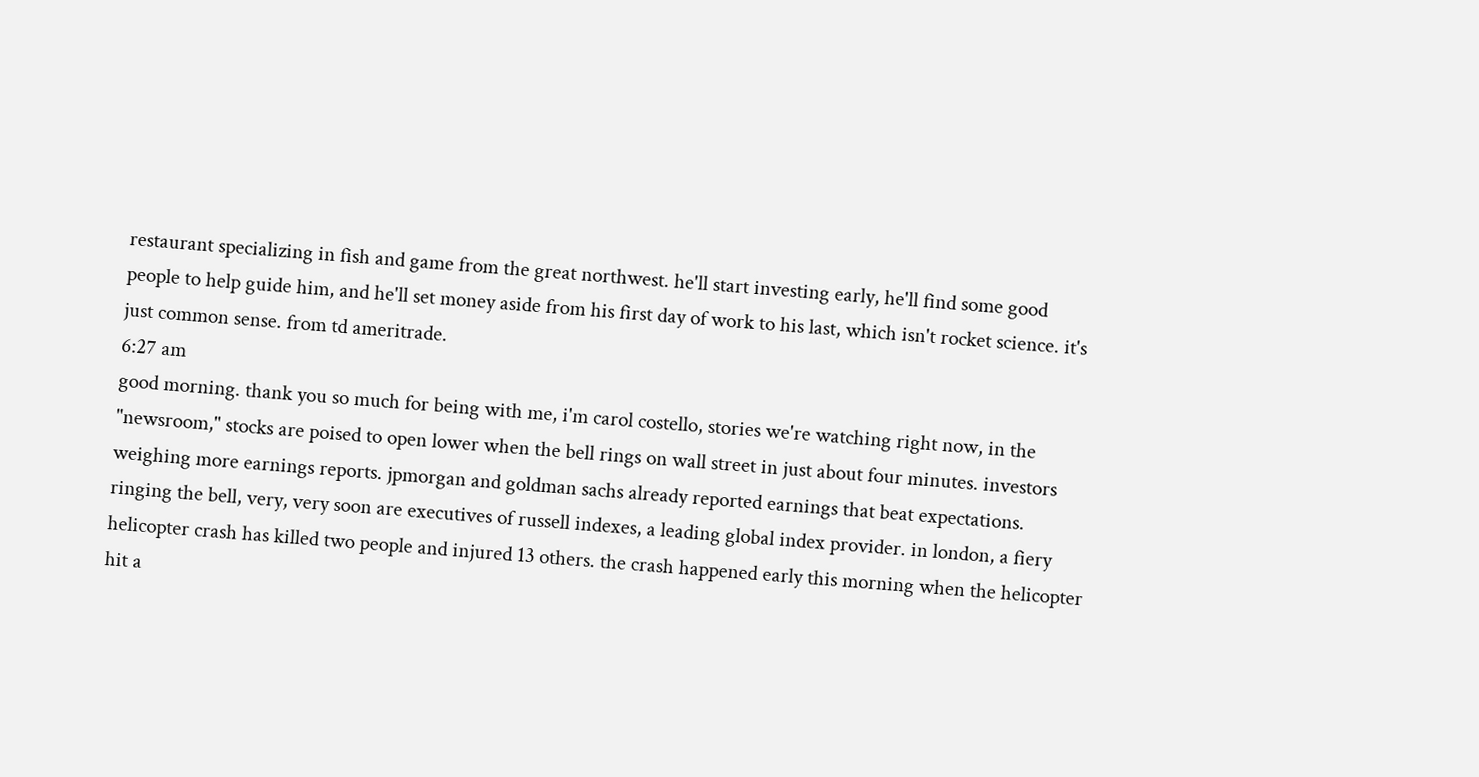restaurant specializing in fish and game from the great northwest. he'll start investing early, he'll find some good people to help guide him, and he'll set money aside from his first day of work to his last, which isn't rocket science. it's just common sense. from td ameritrade.
6:27 am
good morning. thank you so much for being with me, i'm carol costello, stories we're watching right now, in the "newsroom," stocks are poised to open lower when the bell rings on wall street in just about four minutes. investors weighing more earnings reports. jpmorgan and goldman sachs already reported earnings that beat expectations. ringing the bell, very, very soon are executives of russell indexes, a leading global index provider. in london, a fiery helicopter crash has killed two people and injured 13 others. the crash happened early this morning when the helicopter hit a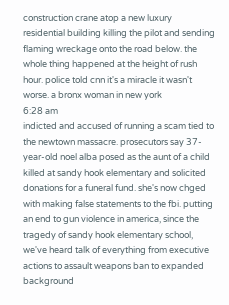construction crane atop a new luxury residential building killing the pilot and sending flaming wreckage onto the road below. the whole thing happened at the height of rush hour. police told cnn it's a miracle it wasn't worse. a bronx woman in new york
6:28 am
indicted and accused of running a scam tied to the newtown massacre. prosecutors say 37-year-old noel alba posed as the aunt of a child killed at sandy hook elementary and solicited donations for a funeral fund. she's now chged with making false statements to the fbi. putting an end to gun violence in america, since the tragedy of sandy hook elementary school, we've heard talk of everything from executive actions to assault weapons ban to expanded background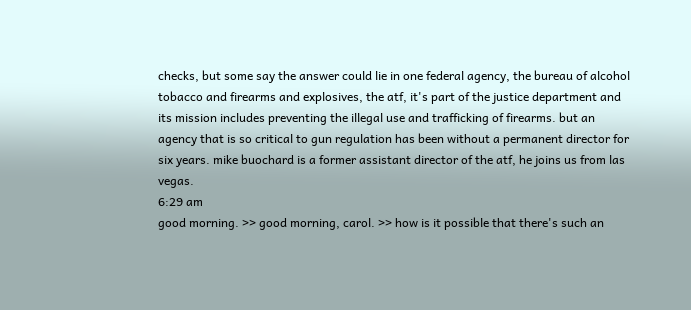checks, but some say the answer could lie in one federal agency, the bureau of alcohol tobacco and firearms and explosives, the atf, it's part of the justice department and its mission includes preventing the illegal use and trafficking of firearms. but an agency that is so critical to gun regulation has been without a permanent director for six years. mike buochard is a former assistant director of the atf, he joins us from las vegas.
6:29 am
good morning. >> good morning, carol. >> how is it possible that there's such an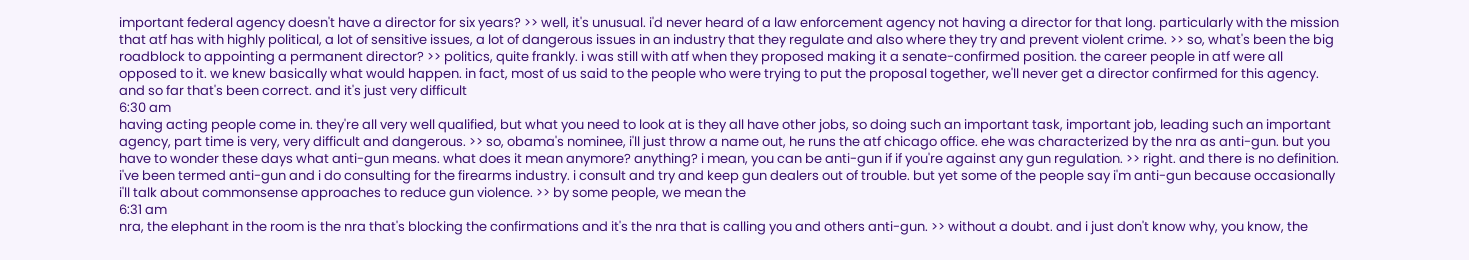important federal agency doesn't have a director for six years? >> well, it's unusual. i'd never heard of a law enforcement agency not having a director for that long. particularly with the mission that atf has with highly political, a lot of sensitive issues, a lot of dangerous issues in an industry that they regulate and also where they try and prevent violent crime. >> so, what's been the big roadblock to appointing a permanent director? >> politics, quite frankly. i was still with atf when they proposed making it a senate-confirmed position. the career people in atf were all opposed to it. we knew basically what would happen. in fact, most of us said to the people who were trying to put the proposal together, we'll never get a director confirmed for this agency. and so far that's been correct. and it's just very difficult
6:30 am
having acting people come in. they're all very well qualified, but what you need to look at is they all have other jobs, so doing such an important task, important job, leading such an important agency, part time is very, very difficult and dangerous. >> so, obama's nominee, i'll just throw a name out, he runs the atf chicago office. ehe was characterized by the nra as anti-gun. but you have to wonder these days what anti-gun means. what does it mean anymore? anything? i mean, you can be anti-gun if if you're against any gun regulation. >> right. and there is no definition. i've been termed anti-gun and i do consulting for the firearms industry. i consult and try and keep gun dealers out of trouble. but yet some of the people say i'm anti-gun because occasionally i'll talk about commonsense approaches to reduce gun violence. >> by some people, we mean the
6:31 am
nra, the elephant in the room is the nra that's blocking the confirmations and it's the nra that is calling you and others anti-gun. >> without a doubt. and i just don't know why, you know, the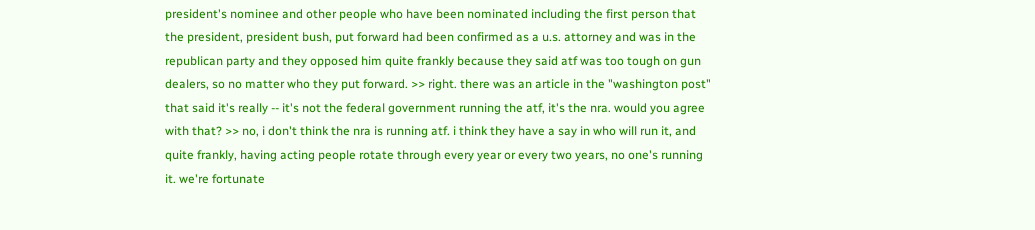president's nominee and other people who have been nominated including the first person that the president, president bush, put forward had been confirmed as a u.s. attorney and was in the republican party and they opposed him quite frankly because they said atf was too tough on gun dealers, so no matter who they put forward. >> right. there was an article in the "washington post" that said it's really -- it's not the federal government running the atf, it's the nra. would you agree with that? >> no, i don't think the nra is running atf. i think they have a say in who will run it, and quite frankly, having acting people rotate through every year or every two years, no one's running it. we're fortunate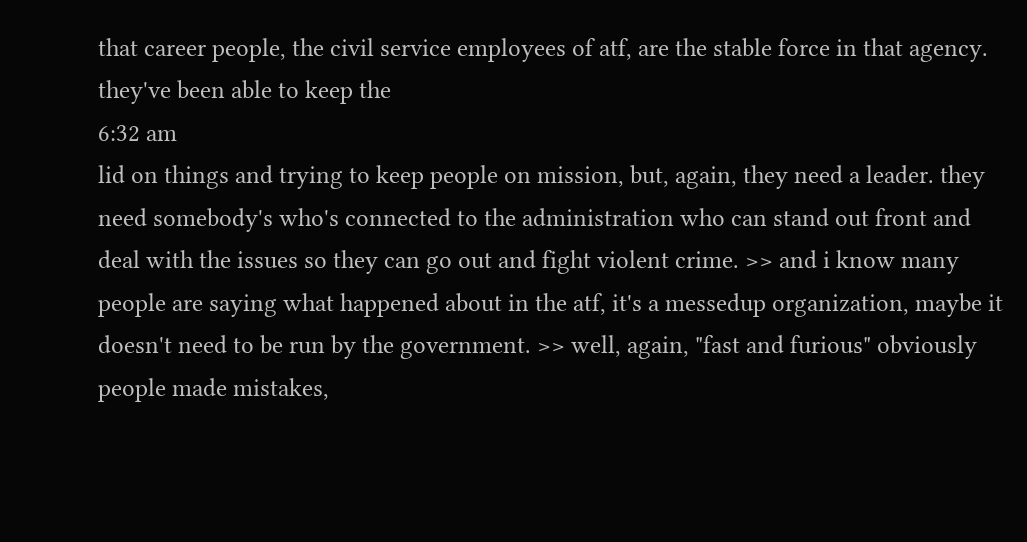that career people, the civil service employees of atf, are the stable force in that agency. they've been able to keep the
6:32 am
lid on things and trying to keep people on mission, but, again, they need a leader. they need somebody's who's connected to the administration who can stand out front and deal with the issues so they can go out and fight violent crime. >> and i know many people are saying what happened about in the atf, it's a messedup organization, maybe it doesn't need to be run by the government. >> well, again, "fast and furious" obviously people made mistakes,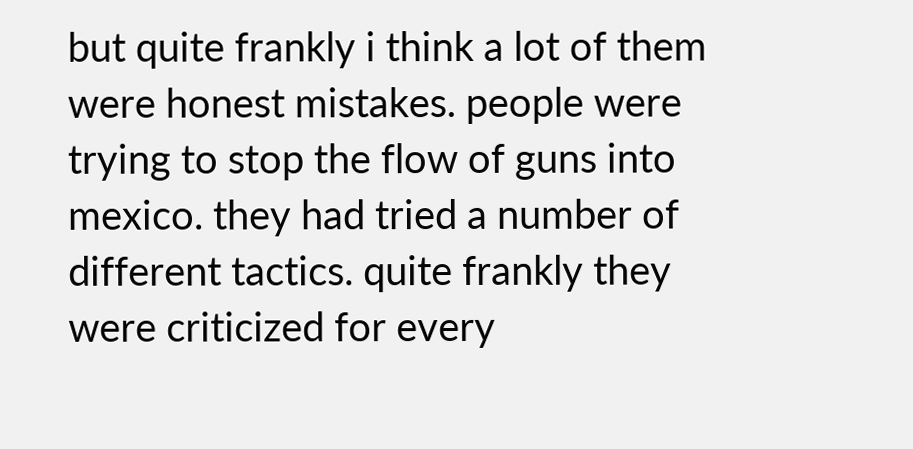but quite frankly i think a lot of them were honest mistakes. people were trying to stop the flow of guns into mexico. they had tried a number of different tactics. quite frankly they were criticized for every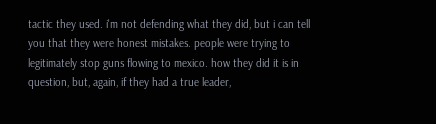tactic they used. i'm not defending what they did, but i can tell you that they were honest mistakes. people were trying to legitimately stop guns flowing to mexico. how they did it is in question, but, again, if they had a true leader,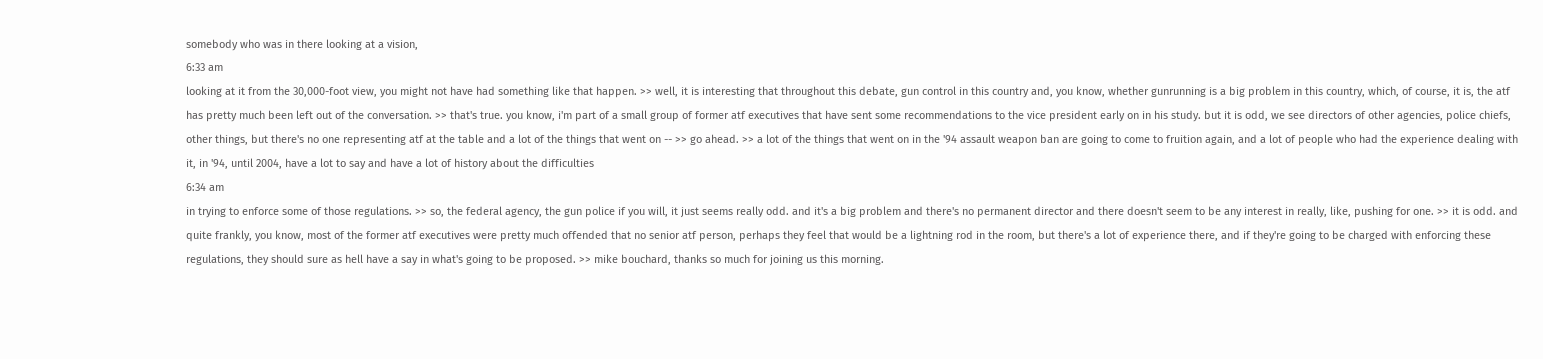somebody who was in there looking at a vision,
6:33 am
looking at it from the 30,000-foot view, you might not have had something like that happen. >> well, it is interesting that throughout this debate, gun control in this country and, you know, whether gunrunning is a big problem in this country, which, of course, it is, the atf has pretty much been left out of the conversation. >> that's true. you know, i'm part of a small group of former atf executives that have sent some recommendations to the vice president early on in his study. but it is odd, we see directors of other agencies, police chiefs, other things, but there's no one representing atf at the table and a lot of the things that went on -- >> go ahead. >> a lot of the things that went on in the '94 assault weapon ban are going to come to fruition again, and a lot of people who had the experience dealing with it, in '94, until 2004, have a lot to say and have a lot of history about the difficulties
6:34 am
in trying to enforce some of those regulations. >> so, the federal agency, the gun police if you will, it just seems really odd. and it's a big problem and there's no permanent director and there doesn't seem to be any interest in really, like, pushing for one. >> it is odd. and quite frankly, you know, most of the former atf executives were pretty much offended that no senior atf person, perhaps they feel that would be a lightning rod in the room, but there's a lot of experience there, and if they're going to be charged with enforcing these regulations, they should sure as hell have a say in what's going to be proposed. >> mike bouchard, thanks so much for joining us this morning.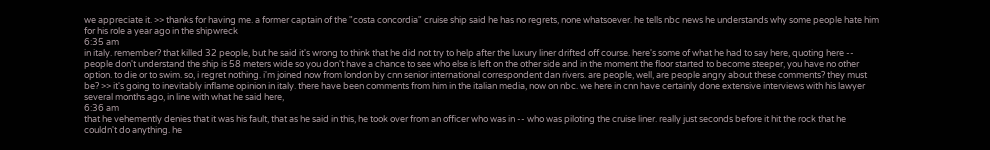we appreciate it. >> thanks for having me. a former captain of the "costa concordia" cruise ship said he has no regrets, none whatsoever. he tells nbc news he understands why some people hate him for his role a year ago in the shipwreck
6:35 am
in italy. remember? that killed 32 people, but he said it's wrong to think that he did not try to help after the luxury liner drifted off course. here's some of what he had to say here, quoting here -- people don't understand the ship is 58 meters wide so you don't have a chance to see who else is left on the other side and in the moment the floor started to become steeper, you have no other option. to die or to swim. so, i regret nothing. i'm joined now from london by cnn senior international correspondent dan rivers. are people, well, are people angry about these comments? they must be? >> it's going to inevitably inflame opinion in italy. there have been comments from him in the italian media, now on nbc. we here in cnn have certainly done extensive interviews with his lawyer several months ago, in line with what he said here,
6:36 am
that he vehemently denies that it was his fault, that as he said in this, he took over from an officer who was in -- who was piloting the cruise liner. really just seconds before it hit the rock that he couldn't do anything. he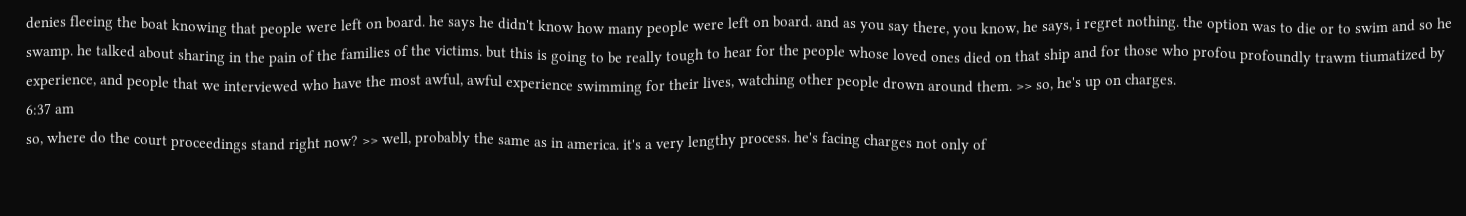denies fleeing the boat knowing that people were left on board. he says he didn't know how many people were left on board. and as you say there, you know, he says, i regret nothing. the option was to die or to swim and so he swamp. he talked about sharing in the pain of the families of the victims. but this is going to be really tough to hear for the people whose loved ones died on that ship and for those who profou profoundly trawm tiumatized by experience, and people that we interviewed who have the most awful, awful experience swimming for their lives, watching other people drown around them. >> so, he's up on charges.
6:37 am
so, where do the court proceedings stand right now? >> well, probably the same as in america. it's a very lengthy process. he's facing charges not only of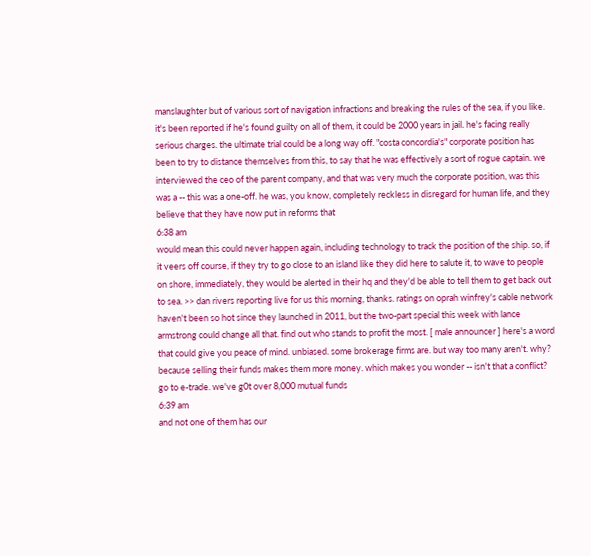manslaughter but of various sort of navigation infractions and breaking the rules of the sea, if you like. it's been reported if he's found guilty on all of them, it could be 2000 years in jail. he's facing really serious charges. the ultimate trial could be a long way off. "costa concordia's" corporate position has been to try to distance themselves from this, to say that he was effectively a sort of rogue captain. we interviewed the ceo of the parent company, and that was very much the corporate position, was this was a -- this was a one-off. he was, you know, completely reckless in disregard for human life, and they believe that they have now put in reforms that
6:38 am
would mean this could never happen again, including technology to track the position of the ship. so, if it veers off course, if they try to go close to an island like they did here to salute it, to wave to people on shore, immediately, they would be alerted in their hq and they'd be able to tell them to get back out to sea. >> dan rivers reporting live for us this morning, thanks. ratings on oprah winfrey's cable network haven't been so hot since they launched in 2011, but the two-part special this week with lance armstrong could change all that. find out who stands to profit the most. [ male announcer ] here's a word that could give you peace of mind. unbiased. some brokerage firms are. but way too many aren't. why? because selling their funds makes them more money. which makes you wonder -- isn't that a conflict? go to e-trade. we've g0t over 8,000 mutual funds
6:39 am
and not one of them has our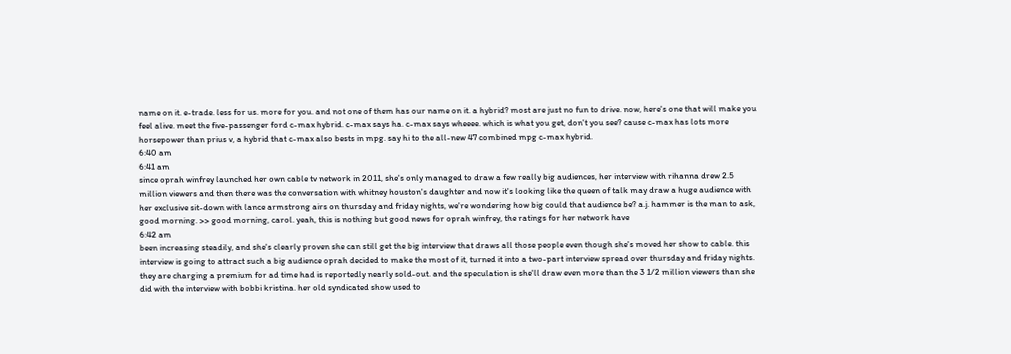name on it. e-trade. less for us. more for you. and not one of them has our name on it. a hybrid? most are just no fun to drive. now, here's one that will make you feel alive. meet the five-passenger ford c-max hybrid. c-max says ha. c-max says wheeee. which is what you get, don't you see? cause c-max has lots more horsepower than prius v, a hybrid that c-max also bests in mpg. say hi to the all-new 47 combined mpg c-max hybrid.
6:40 am
6:41 am
since oprah winfrey launched her own cable tv network in 2011, she's only managed to draw a few really big audiences, her interview with rihanna drew 2.5 million viewers and then there was the conversation with whitney houston's daughter and now it's looking like the queen of talk may draw a huge audience with her exclusive sit-down with lance armstrong airs on thursday and friday nights, we're wondering how big could that audience be? a.j. hammer is the man to ask, good morning. >> good morning, carol. yeah, this is nothing but good news for oprah winfrey, the ratings for her network have
6:42 am
been increasing steadily, and she's clearly proven she can still get the big interview that draws all those people even though she's moved her show to cable. this interview is going to attract such a big audience oprah decided to make the most of it, turned it into a two-part interview spread over thursday and friday nights. they are charging a premium for ad time had is reportedly nearly sold-out. and the speculation is she'll draw even more than the 3 1/2 million viewers than she did with the interview with bobbi kristina. her old syndicated show used to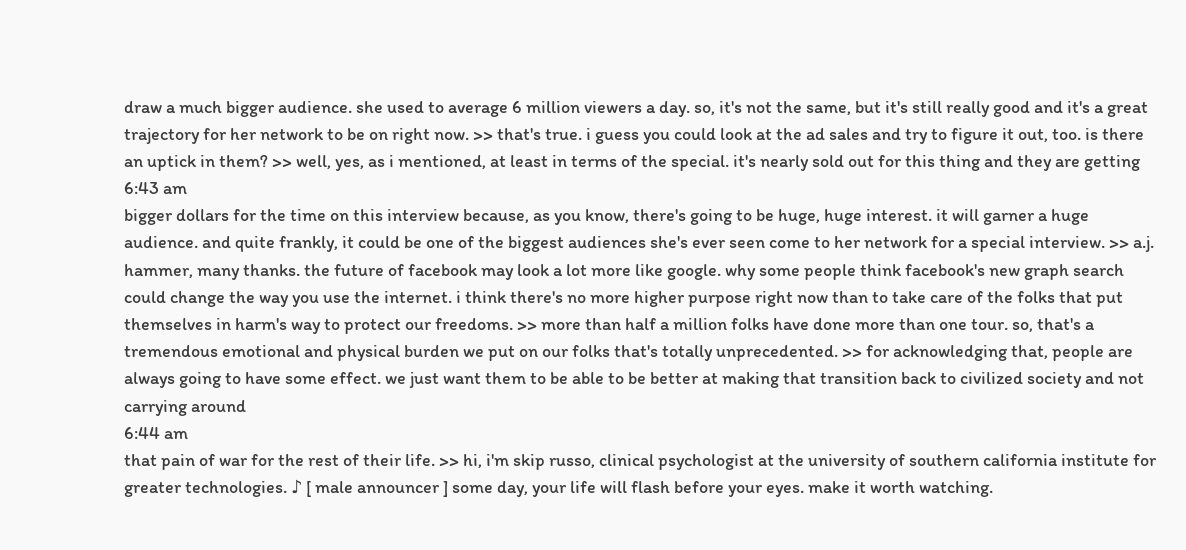draw a much bigger audience. she used to average 6 million viewers a day. so, it's not the same, but it's still really good and it's a great trajectory for her network to be on right now. >> that's true. i guess you could look at the ad sales and try to figure it out, too. is there an uptick in them? >> well, yes, as i mentioned, at least in terms of the special. it's nearly sold out for this thing and they are getting
6:43 am
bigger dollars for the time on this interview because, as you know, there's going to be huge, huge interest. it will garner a huge audience. and quite frankly, it could be one of the biggest audiences she's ever seen come to her network for a special interview. >> a.j. hammer, many thanks. the future of facebook may look a lot more like google. why some people think facebook's new graph search could change the way you use the internet. i think there's no more higher purpose right now than to take care of the folks that put themselves in harm's way to protect our freedoms. >> more than half a million folks have done more than one tour. so, that's a tremendous emotional and physical burden we put on our folks that's totally unprecedented. >> for acknowledging that, people are always going to have some effect. we just want them to be able to be better at making that transition back to civilized society and not carrying around
6:44 am
that pain of war for the rest of their life. >> hi, i'm skip russo, clinical psychologist at the university of southern california institute for greater technologies. ♪ [ male announcer ] some day, your life will flash before your eyes. make it worth watching.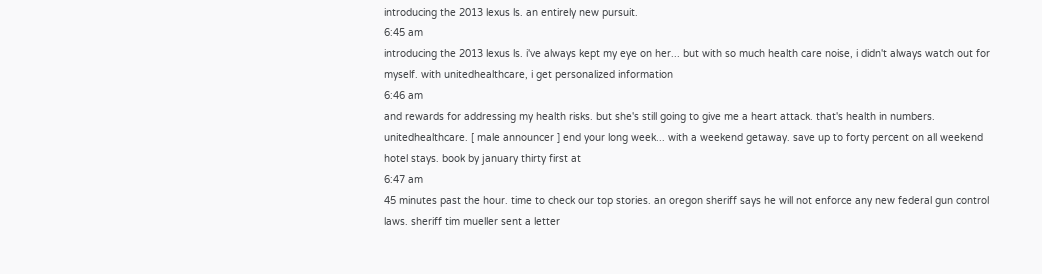introducing the 2013 lexus ls. an entirely new pursuit.
6:45 am
introducing the 2013 lexus ls. i've always kept my eye on her... but with so much health care noise, i didn't always watch out for myself. with unitedhealthcare, i get personalized information
6:46 am
and rewards for addressing my health risks. but she's still going to give me a heart attack. that's health in numbers. unitedhealthcare. [ male announcer ] end your long week... with a weekend getaway. save up to forty percent on all weekend hotel stays. book by january thirty first at
6:47 am
45 minutes past the hour. time to check our top stories. an oregon sheriff says he will not enforce any new federal gun control laws. sheriff tim mueller sent a letter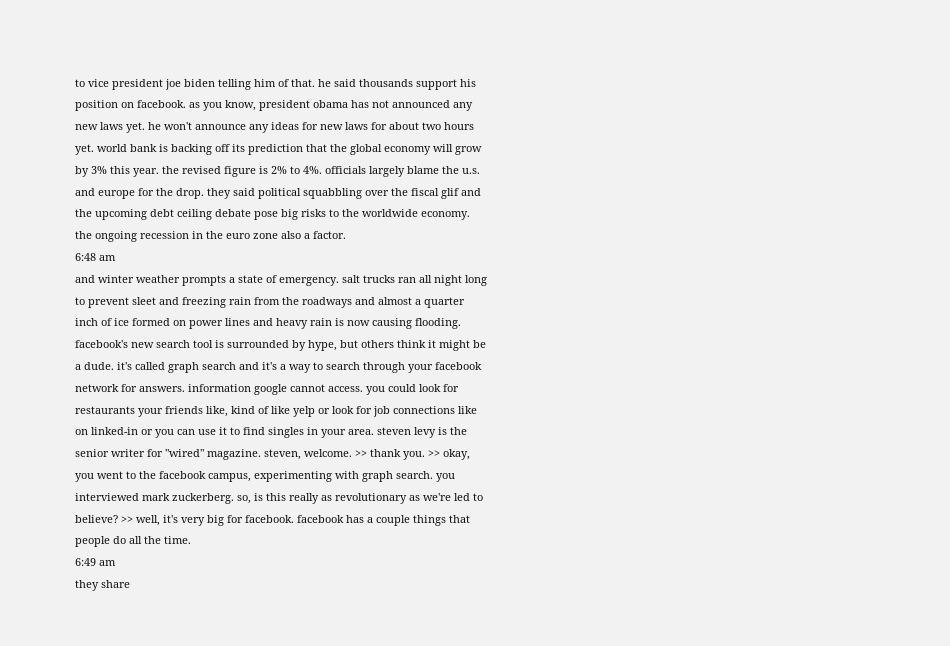to vice president joe biden telling him of that. he said thousands support his position on facebook. as you know, president obama has not announced any new laws yet. he won't announce any ideas for new laws for about two hours yet. world bank is backing off its prediction that the global economy will grow by 3% this year. the revised figure is 2% to 4%. officials largely blame the u.s. and europe for the drop. they said political squabbling over the fiscal glif and the upcoming debt ceiling debate pose big risks to the worldwide economy. the ongoing recession in the euro zone also a factor.
6:48 am
and winter weather prompts a state of emergency. salt trucks ran all night long to prevent sleet and freezing rain from the roadways and almost a quarter inch of ice formed on power lines and heavy rain is now causing flooding. facebook's new search tool is surrounded by hype, but others think it might be a dude. it's called graph search and it's a way to search through your facebook network for answers. information google cannot access. you could look for restaurants your friends like, kind of like yelp or look for job connections like on linked-in or you can use it to find singles in your area. steven levy is the senior writer for "wired" magazine. steven, welcome. >> thank you. >> okay, you went to the facebook campus, experimenting with graph search. you interviewed mark zuckerberg. so, is this really as revolutionary as we're led to believe? >> well, it's very big for facebook. facebook has a couple things that people do all the time.
6:49 am
they share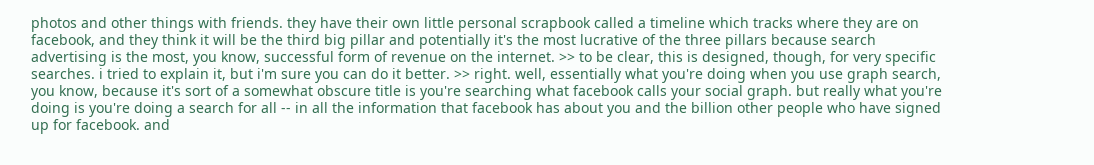photos and other things with friends. they have their own little personal scrapbook called a timeline which tracks where they are on facebook, and they think it will be the third big pillar and potentially it's the most lucrative of the three pillars because search advertising is the most, you know, successful form of revenue on the internet. >> to be clear, this is designed, though, for very specific searches. i tried to explain it, but i'm sure you can do it better. >> right. well, essentially what you're doing when you use graph search, you know, because it's sort of a somewhat obscure title is you're searching what facebook calls your social graph. but really what you're doing is you're doing a search for all -- in all the information that facebook has about you and the billion other people who have signed up for facebook. and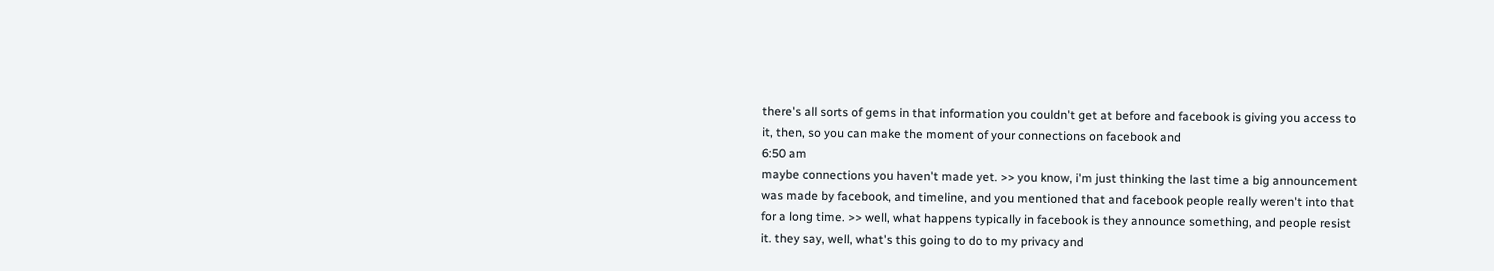there's all sorts of gems in that information you couldn't get at before and facebook is giving you access to it, then, so you can make the moment of your connections on facebook and
6:50 am
maybe connections you haven't made yet. >> you know, i'm just thinking the last time a big announcement was made by facebook, and timeline, and you mentioned that and facebook people really weren't into that for a long time. >> well, what happens typically in facebook is they announce something, and people resist it. they say, well, what's this going to do to my privacy and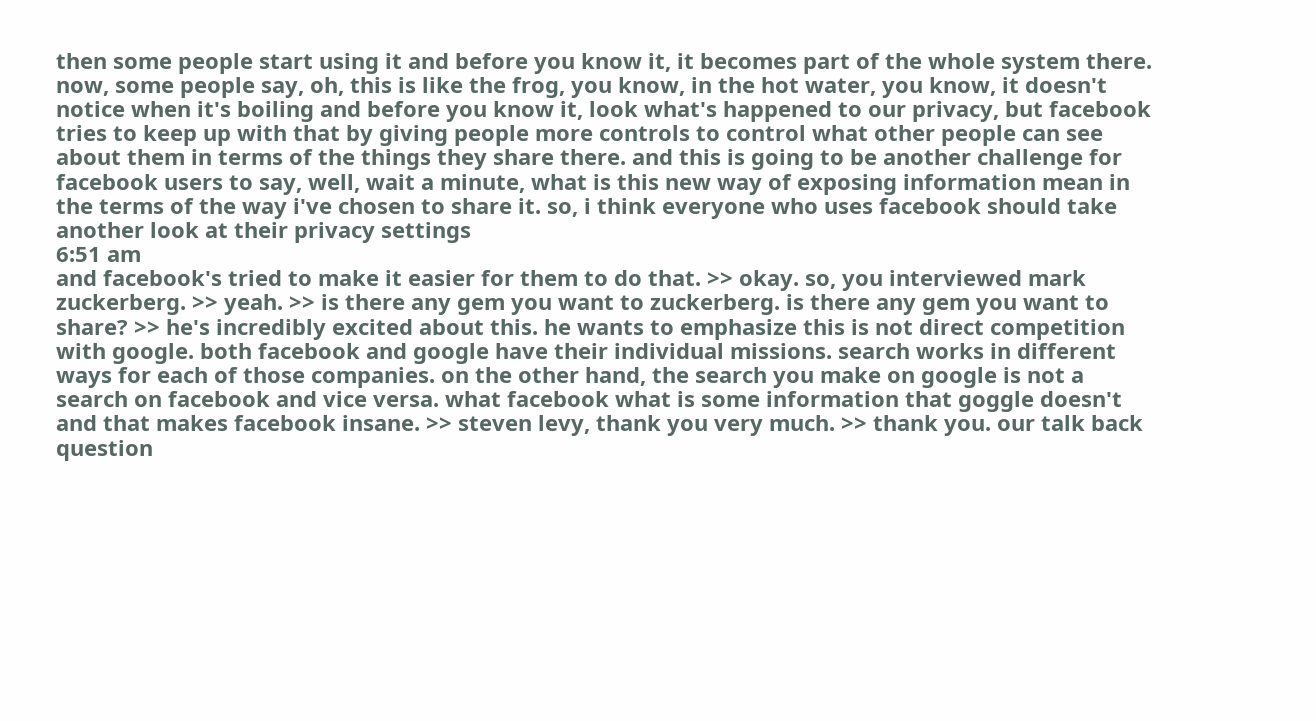then some people start using it and before you know it, it becomes part of the whole system there. now, some people say, oh, this is like the frog, you know, in the hot water, you know, it doesn't notice when it's boiling and before you know it, look what's happened to our privacy, but facebook tries to keep up with that by giving people more controls to control what other people can see about them in terms of the things they share there. and this is going to be another challenge for facebook users to say, well, wait a minute, what is this new way of exposing information mean in the terms of the way i've chosen to share it. so, i think everyone who uses facebook should take another look at their privacy settings
6:51 am
and facebook's tried to make it easier for them to do that. >> okay. so, you interviewed mark zuckerberg. >> yeah. >> is there any gem you want to zuckerberg. is there any gem you want to share? >> he's incredibly excited about this. he wants to emphasize this is not direct competition with google. both facebook and google have their individual missions. search works in different ways for each of those companies. on the other hand, the search you make on google is not a search on facebook and vice versa. what facebook what is some information that goggle doesn't and that makes facebook insane. >> steven levy, thank you very much. >> thank you. our talk back question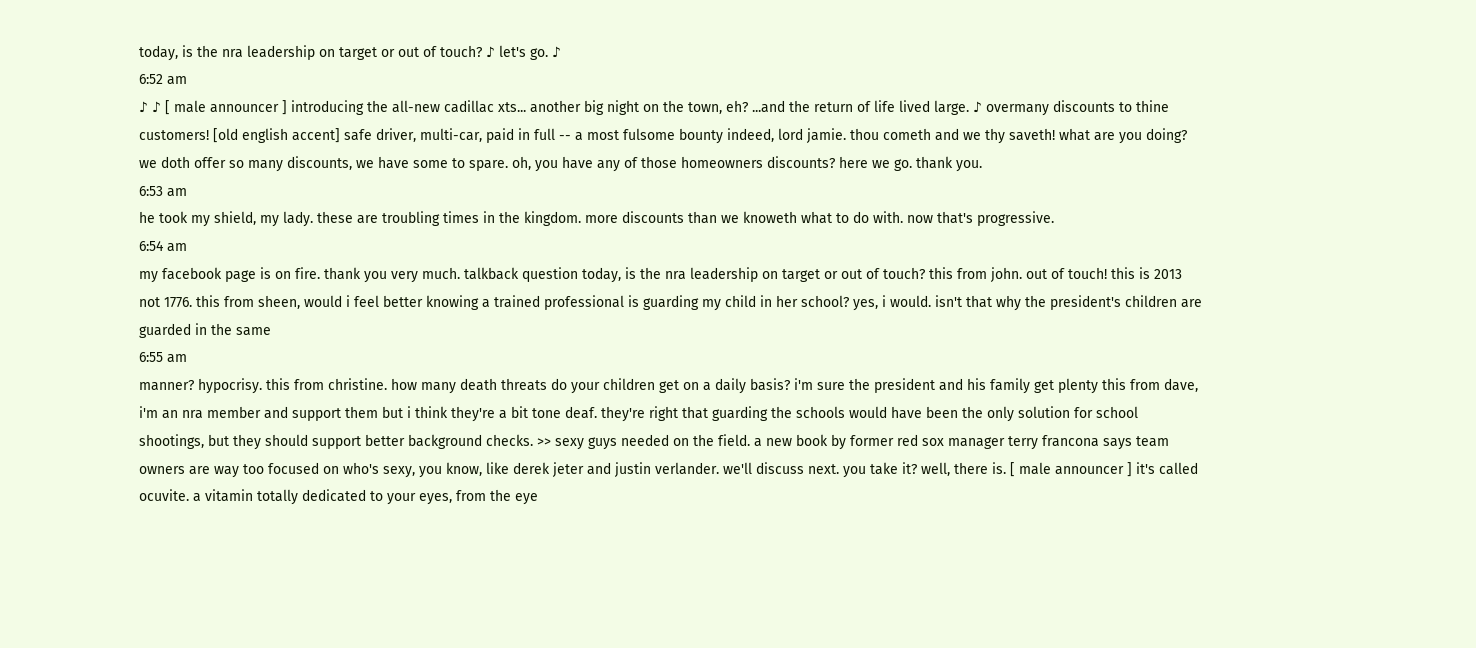today, is the nra leadership on target or out of touch? ♪ let's go. ♪
6:52 am
♪ ♪ [ male announcer ] introducing the all-new cadillac xts... another big night on the town, eh? ...and the return of life lived large. ♪ overmany discounts to thine customers! [old english accent] safe driver, multi-car, paid in full -- a most fulsome bounty indeed, lord jamie. thou cometh and we thy saveth! what are you doing? we doth offer so many discounts, we have some to spare. oh, you have any of those homeowners discounts? here we go. thank you.
6:53 am
he took my shield, my lady. these are troubling times in the kingdom. more discounts than we knoweth what to do with. now that's progressive.
6:54 am
my facebook page is on fire. thank you very much. talkback question today, is the nra leadership on target or out of touch? this from john. out of touch! this is 2013 not 1776. this from sheen, would i feel better knowing a trained professional is guarding my child in her school? yes, i would. isn't that why the president's children are guarded in the same
6:55 am
manner? hypocrisy. this from christine. how many death threats do your children get on a daily basis? i'm sure the president and his family get plenty this from dave, i'm an nra member and support them but i think they're a bit tone deaf. they're right that guarding the schools would have been the only solution for school shootings, but they should support better background checks. >> sexy guys needed on the field. a new book by former red sox manager terry francona says team owners are way too focused on who's sexy, you know, like derek jeter and justin verlander. we'll discuss next. you take it? well, there is. [ male announcer ] it's called ocuvite. a vitamin totally dedicated to your eyes, from the eye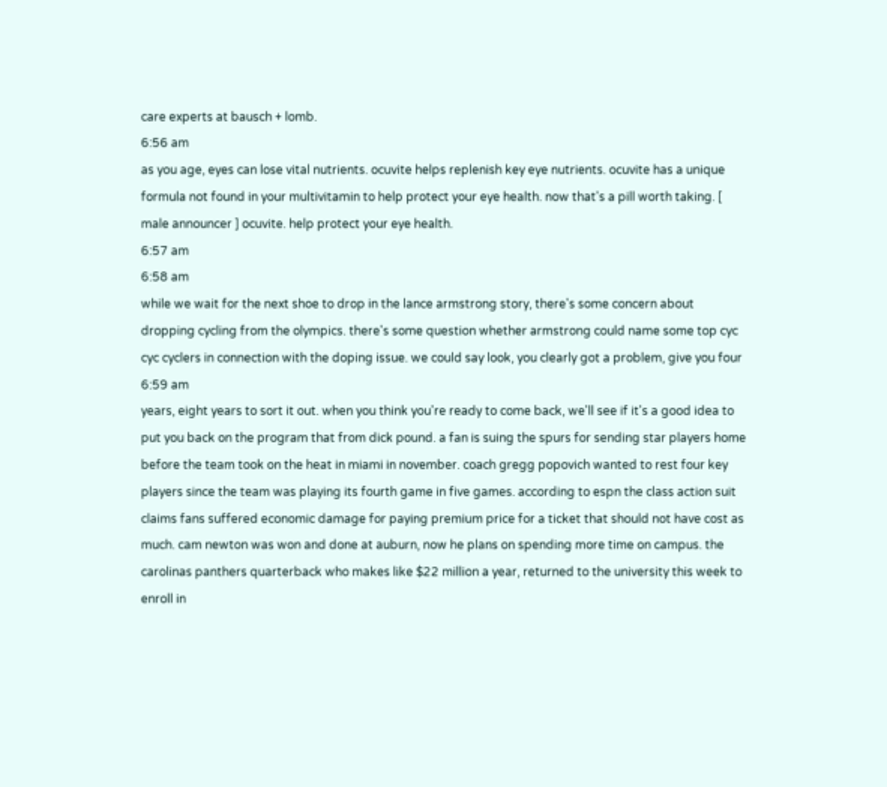care experts at bausch + lomb.
6:56 am
as you age, eyes can lose vital nutrients. ocuvite helps replenish key eye nutrients. ocuvite has a unique formula not found in your multivitamin to help protect your eye health. now that's a pill worth taking. [ male announcer ] ocuvite. help protect your eye health.
6:57 am
6:58 am
while we wait for the next shoe to drop in the lance armstrong story, there's some concern about dropping cycling from the olympics. there's some question whether armstrong could name some top cyc cyc cyclers in connection with the doping issue. we could say look, you clearly got a problem, give you four
6:59 am
years, eight years to sort it out. when you think you're ready to come back, we'll see if it's a good idea to put you back on the program that from dick pound. a fan is suing the spurs for sending star players home before the team took on the heat in miami in november. coach gregg popovich wanted to rest four key players since the team was playing its fourth game in five games. according to espn the class action suit claims fans suffered economic damage for paying premium price for a ticket that should not have cost as much. cam newton was won and done at auburn, now he plans on spending more time on campus. the carolinas panthers quarterback who makes like $22 million a year, returned to the university this week to enroll in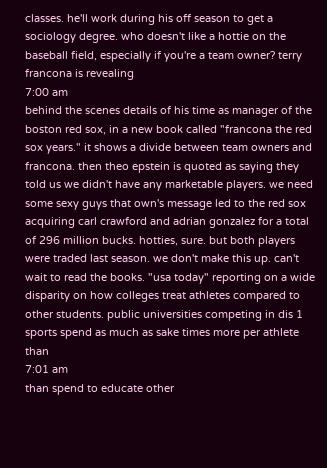classes. he'll work during his off season to get a sociology degree. who doesn't like a hottie on the baseball field, especially if you're a team owner? terry francona is revealing
7:00 am
behind the scenes details of his time as manager of the boston red sox, in a new book called "francona the red sox years." it shows a divide between team owners and francona. then theo epstein is quoted as saying they told us we didn't have any marketable players. we need some sexy guys that own's message led to the red sox acquiring carl crawford and adrian gonzalez for a total of 296 million bucks. hotties, sure. but both players were traded last season. we don't make this up. can't wait to read the books. "usa today" reporting on a wide disparity on how colleges treat athletes compared to other students. public universities competing in dis 1 sports spend as much as sake times more per athlete than
7:01 am
than spend to educate other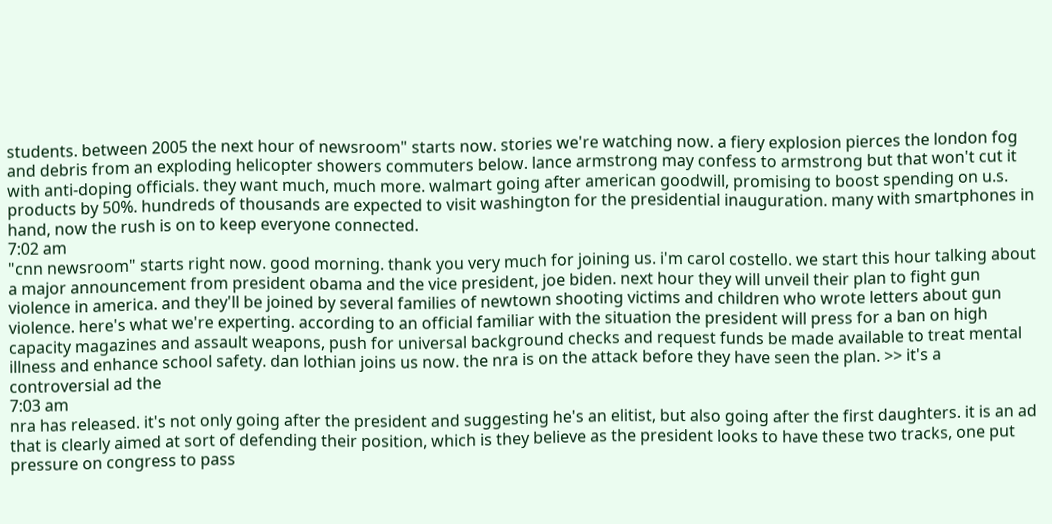students. between 2005 the next hour of newsroom" starts now. stories we're watching now. a fiery explosion pierces the london fog and debris from an exploding helicopter showers commuters below. lance armstrong may confess to armstrong but that won't cut it with anti-doping officials. they want much, much more. walmart going after american goodwill, promising to boost spending on u.s. products by 50%. hundreds of thousands are expected to visit washington for the presidential inauguration. many with smartphones in hand, now the rush is on to keep everyone connected.
7:02 am
"cnn newsroom" starts right now. good morning. thank you very much for joining us. i'm carol costello. we start this hour talking about a major announcement from president obama and the vice president, joe biden. next hour they will unveil their plan to fight gun violence in america. and they'll be joined by several families of newtown shooting victims and children who wrote letters about gun violence. here's what we're experting. according to an official familiar with the situation the president will press for a ban on high capacity magazines and assault weapons, push for universal background checks and request funds be made available to treat mental illness and enhance school safety. dan lothian joins us now. the nra is on the attack before they have seen the plan. >> it's a controversial ad the
7:03 am
nra has released. it's not only going after the president and suggesting he's an elitist, but also going after the first daughters. it is an ad that is clearly aimed at sort of defending their position, which is they believe as the president looks to have these two tracks, one put pressure on congress to pass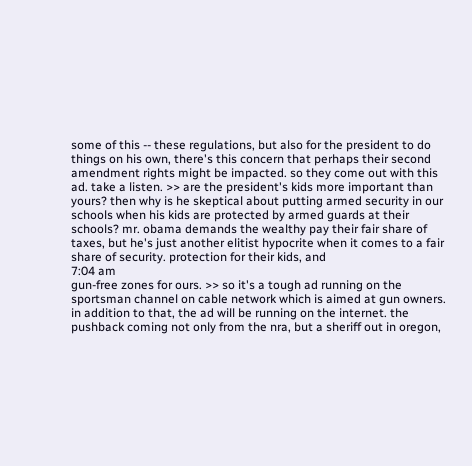some of this -- these regulations, but also for the president to do things on his own, there's this concern that perhaps their second amendment rights might be impacted. so they come out with this ad. take a listen. >> are the president's kids more important than yours? then why is he skeptical about putting armed security in our schools when his kids are protected by armed guards at their schools? mr. obama demands the wealthy pay their fair share of taxes, but he's just another elitist hypocrite when it comes to a fair share of security. protection for their kids, and
7:04 am
gun-free zones for ours. >> so it's a tough ad running on the sportsman channel on cable network which is aimed at gun owners. in addition to that, the ad will be running on the internet. the pushback coming not only from the nra, but a sheriff out in oregon,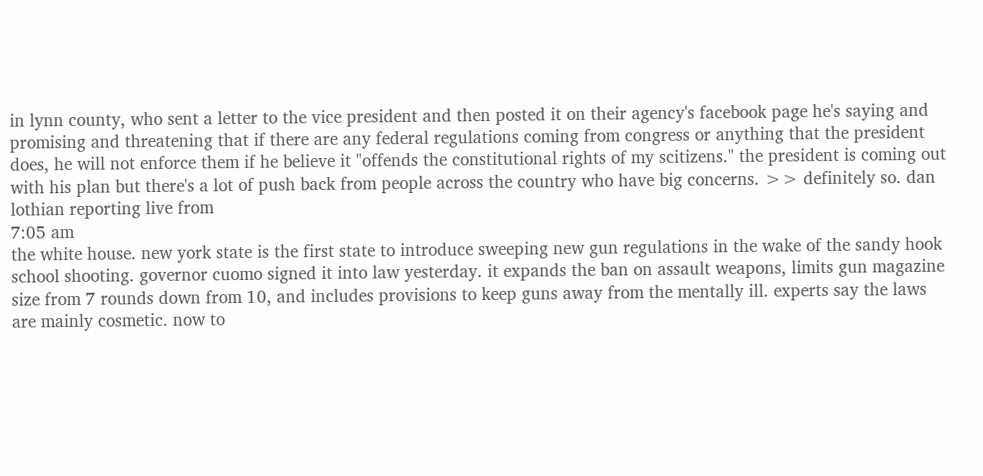in lynn county, who sent a letter to the vice president and then posted it on their agency's facebook page he's saying and promising and threatening that if there are any federal regulations coming from congress or anything that the president does, he will not enforce them if he believe it "offends the constitutional rights of my scitizens." the president is coming out with his plan but there's a lot of push back from people across the country who have big concerns. >> definitely so. dan lothian reporting live from
7:05 am
the white house. new york state is the first state to introduce sweeping new gun regulations in the wake of the sandy hook school shooting. governor cuomo signed it into law yesterday. it expands the ban on assault weapons, limits gun magazine size from 7 rounds down from 10, and includes provisions to keep guns away from the mentally ill. experts say the laws are mainly cosmetic. now to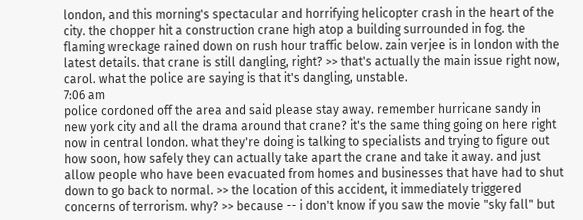london, and this morning's spectacular and horrifying helicopter crash in the heart of the city. the chopper hit a construction crane high atop a building surrounded in fog. the flaming wreckage rained down on rush hour traffic below. zain verjee is in london with the latest details. that crane is still dangling, right? >> that's actually the main issue right now, carol. what the police are saying is that it's dangling, unstable.
7:06 am
police cordoned off the area and said please stay away. remember hurricane sandy in new york city and all the drama around that crane? it's the same thing going on here right now in central london. what they're doing is talking to specialists and trying to figure out how soon, how safely they can actually take apart the crane and take it away. and just allow people who have been evacuated from homes and businesses that have had to shut down to go back to normal. >> the location of this accident, it immediately triggered concerns of terrorism. why? >> because -- i don't know if you saw the movie "sky fall" but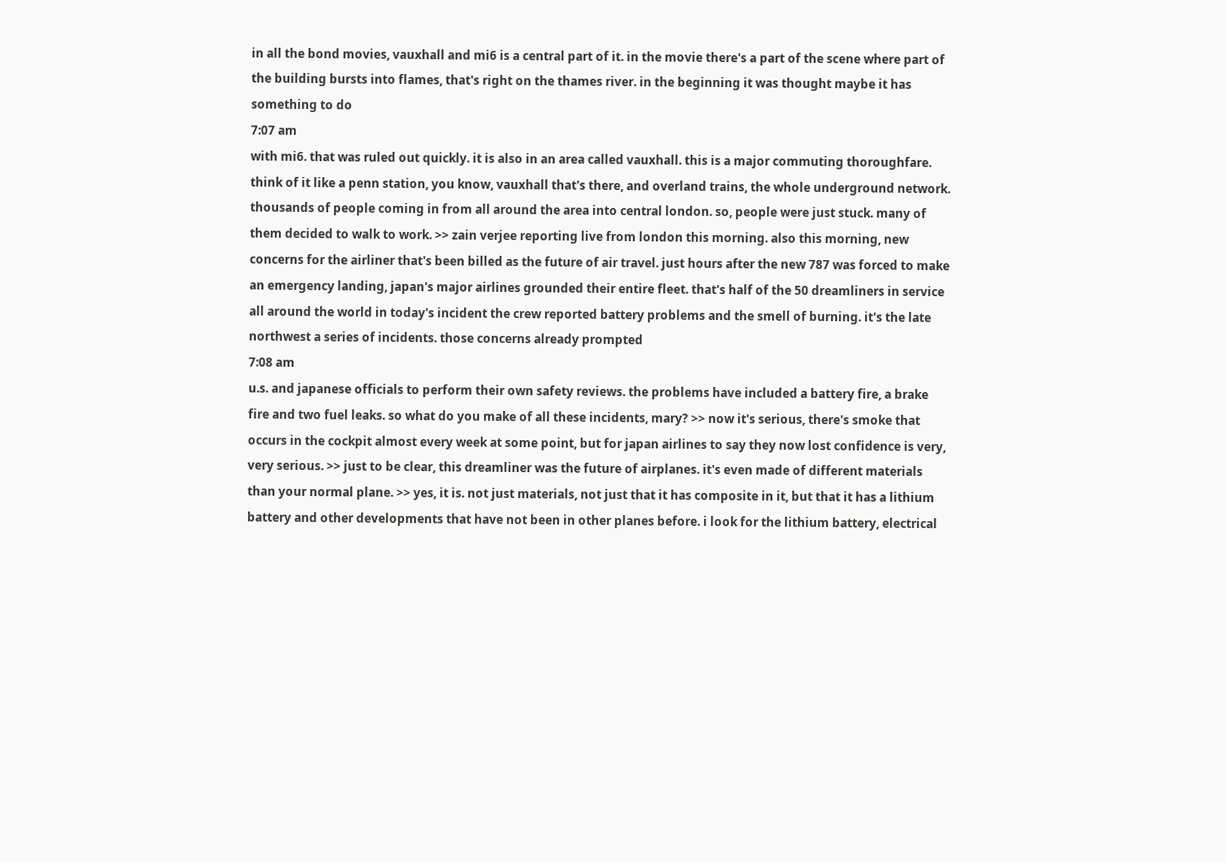in all the bond movies, vauxhall and mi6 is a central part of it. in the movie there's a part of the scene where part of the building bursts into flames, that's right on the thames river. in the beginning it was thought maybe it has something to do
7:07 am
with mi6. that was ruled out quickly. it is also in an area called vauxhall. this is a major commuting thoroughfare. think of it like a penn station, you know, vauxhall that's there, and overland trains, the whole underground network. thousands of people coming in from all around the area into central london. so, people were just stuck. many of them decided to walk to work. >> zain verjee reporting live from london this morning. also this morning, new concerns for the airliner that's been billed as the future of air travel. just hours after the new 787 was forced to make an emergency landing, japan's major airlines grounded their entire fleet. that's half of the 50 dreamliners in service all around the world in today's incident the crew reported battery problems and the smell of burning. it's the late northwest a series of incidents. those concerns already prompted
7:08 am
u.s. and japanese officials to perform their own safety reviews. the problems have included a battery fire, a brake fire and two fuel leaks. so what do you make of all these incidents, mary? >> now it's serious, there's smoke that occurs in the cockpit almost every week at some point, but for japan airlines to say they now lost confidence is very, very serious. >> just to be clear, this dreamliner was the future of airplanes. it's even made of different materials than your normal plane. >> yes, it is. not just materials, not just that it has composite in it, but that it has a lithium battery and other developments that have not been in other planes before. i look for the lithium battery, electrical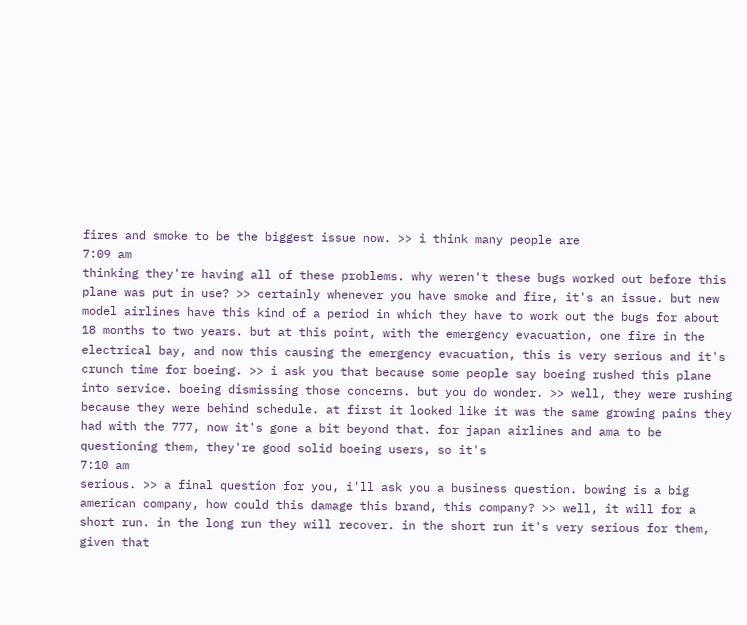fires and smoke to be the biggest issue now. >> i think many people are
7:09 am
thinking they're having all of these problems. why weren't these bugs worked out before this plane was put in use? >> certainly whenever you have smoke and fire, it's an issue. but new model airlines have this kind of a period in which they have to work out the bugs for about 18 months to two years. but at this point, with the emergency evacuation, one fire in the electrical bay, and now this causing the emergency evacuation, this is very serious and it's crunch time for boeing. >> i ask you that because some people say boeing rushed this plane into service. boeing dismissing those concerns. but you do wonder. >> well, they were rushing because they were behind schedule. at first it looked like it was the same growing pains they had with the 777, now it's gone a bit beyond that. for japan airlines and ama to be questioning them, they're good solid boeing users, so it's
7:10 am
serious. >> a final question for you, i'll ask you a business question. bowing is a big american company, how could this damage this brand, this company? >> well, it will for a short run. in the long run they will recover. in the short run it's very serious for them, given that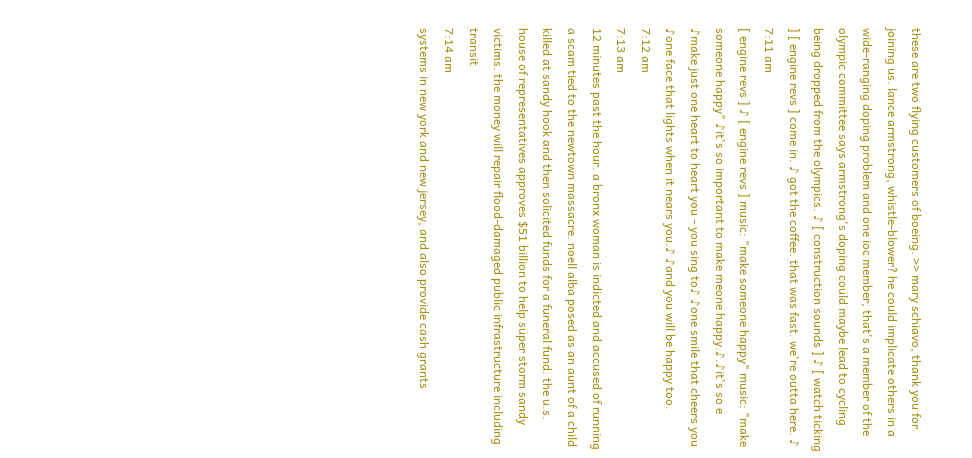these are two flying customers of boeing. >> mary schiavo, thank you for joining us. lance armstrong, whistle-blower? he could implicate others in a wide-ranging doping problem and one ioc member, that's a member of the olympic committee says armstrong's doping could maybe lead to cycling being dropped from the olympics. ♪ [ construction sounds ] ♪ [ watch ticking ] [ engine revs ] come in. ♪ got the coffee. that was fast. we're outta here. ♪
7:11 am
[ engine revs ] ♪ [ engine revs ] music: "make someone happy" music: "make someone happy" ♪it's so important to make meone happy.♪.♪it's so e ♪make just one heart to heart you - you sing to♪ ♪one smile that cheers you ♪one face that lights when it nears you.♪ ♪and you will be happy too.
7:12 am
7:13 am
12 minutes past the hour. a bronx woman is indicted and accused of running a scam tied to the newtown massacre. noell alba posed as an aunt of a child killed at sandy hook and then solicited funds for a funeral fund. the u.s. house of representatives approves $51 billion to help super storm sandy victims. the money will repair flood-damaged public infrastructure including transit
7:14 am
systems in new york and new jersey, and also provide cash grants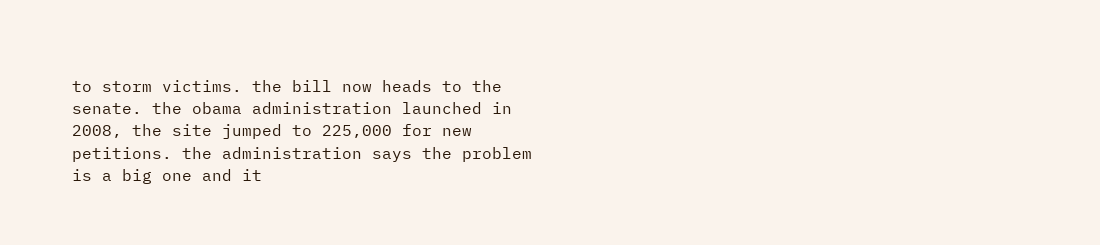to storm victims. the bill now heads to the senate. the obama administration launched in 2008, the site jumped to 225,000 for new petitions. the administration says the problem is a big one and it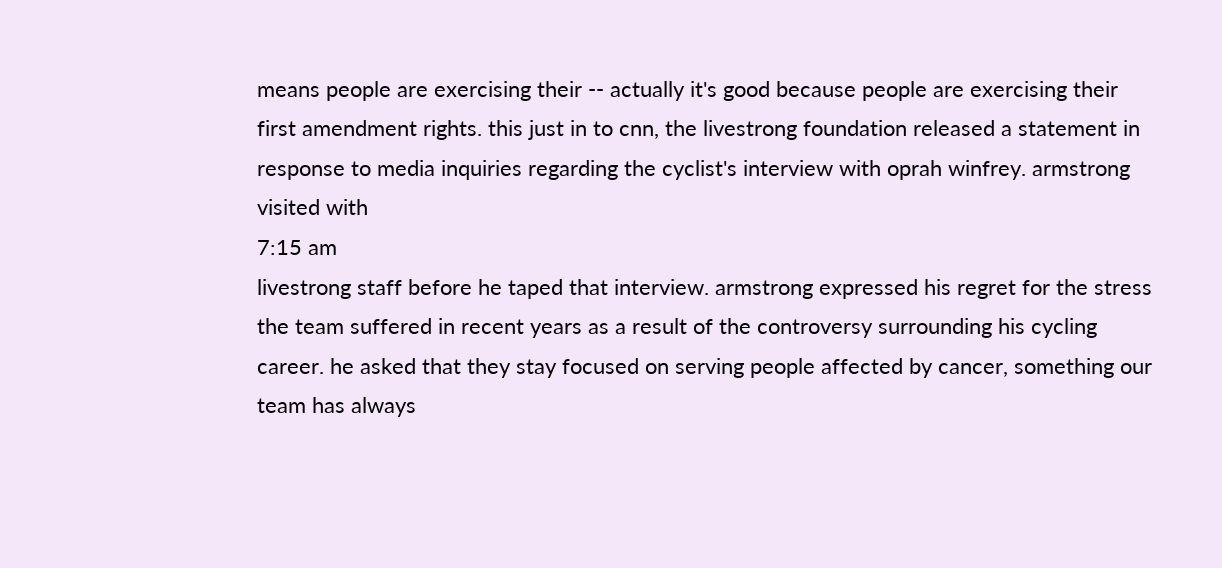means people are exercising their -- actually it's good because people are exercising their first amendment rights. this just in to cnn, the livestrong foundation released a statement in response to media inquiries regarding the cyclist's interview with oprah winfrey. armstrong visited with
7:15 am
livestrong staff before he taped that interview. armstrong expressed his regret for the stress the team suffered in recent years as a result of the controversy surrounding his cycling career. he asked that they stay focused on serving people affected by cancer, something our team has always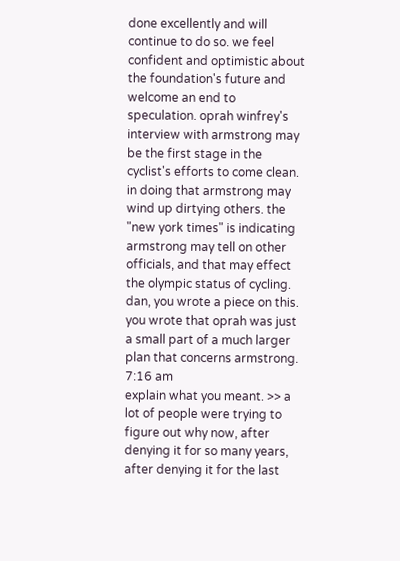done excellently and will continue to do so. we feel confident and optimistic about the foundation's future and welcome an end to speculation. oprah winfrey's interview with armstrong may be the first stage in the cyclist's efforts to come clean. in doing that armstrong may wind up dirtying others. the "new york times" is indicating armstrong may tell on other officials, and that may effect the olympic status of cycling. dan, you wrote a piece on this. you wrote that oprah was just a small part of a much larger plan that concerns armstrong.
7:16 am
explain what you meant. >> a lot of people were trying to figure out why now, after denying it for so many years, after denying it for the last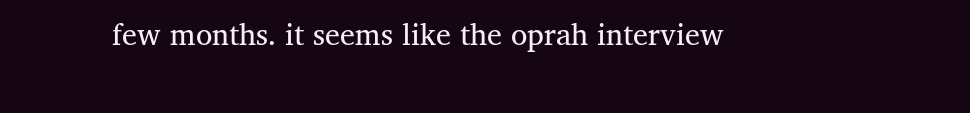few months. it seems like the oprah interview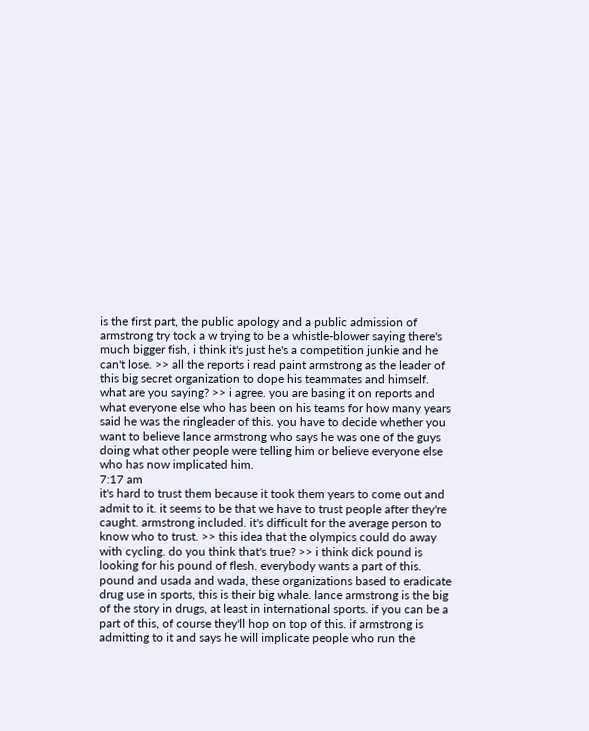is the first part, the public apology and a public admission of armstrong try tock a w trying to be a whistle-blower saying there's much bigger fish, i think it's just he's a competition junkie and he can't lose. >> all the reports i read paint armstrong as the leader of this big secret organization to dope his teammates and himself. what are you saying? >> i agree. you are basing it on reports and what everyone else who has been on his teams for how many years said he was the ringleader of this. you have to decide whether you want to believe lance armstrong who says he was one of the guys doing what other people were telling him or believe everyone else who has now implicated him.
7:17 am
it's hard to trust them because it took them years to come out and admit to it. it seems to be that we have to trust people after they're caught. armstrong included. it's difficult for the average person to know who to trust. >> this idea that the olympics could do away with cycling. do you think that's true? >> i think dick pound is looking for his pound of flesh. everybody wants a part of this. pound and usada and wada, these organizations based to eradicate drug use in sports, this is their big whale. lance armstrong is the big of the story in drugs, at least in international sports. if you can be a part of this, of course they'll hop on top of this. if armstrong is admitting to it and says he will implicate people who run the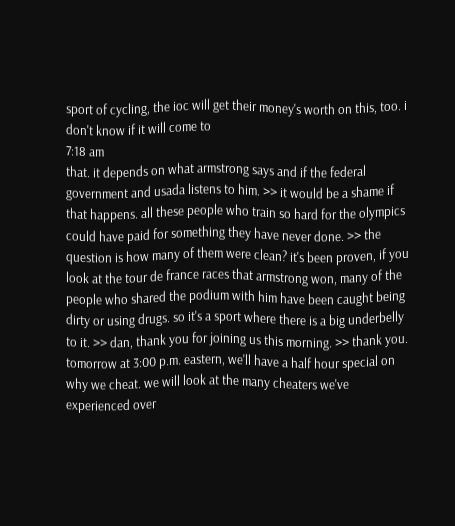sport of cycling, the ioc will get their money's worth on this, too. i don't know if it will come to
7:18 am
that. it depends on what armstrong says and if the federal government and usada listens to him. >> it would be a shame if that happens. all these people who train so hard for the olympics could have paid for something they have never done. >> the question is how many of them were clean? it's been proven, if you look at the tour de france races that armstrong won, many of the people who shared the podium with him have been caught being dirty or using drugs. so it's a sport where there is a big underbelly to it. >> dan, thank you for joining us this morning. >> thank you. tomorrow at 3:00 p.m. eastern, we'll have a half hour special on why we cheat. we will look at the many cheaters we've experienced over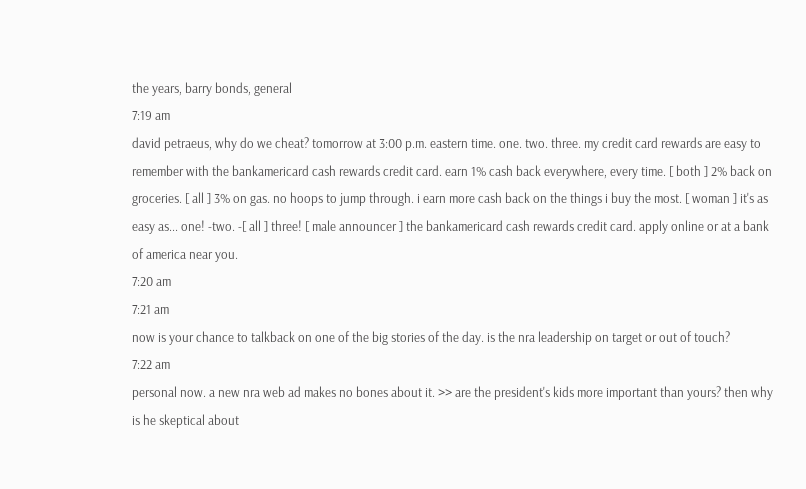the years, barry bonds, general
7:19 am
david petraeus, why do we cheat? tomorrow at 3:00 p.m. eastern time. one. two. three. my credit card rewards are easy to remember with the bankamericard cash rewards credit card. earn 1% cash back everywhere, every time. [ both ] 2% back on groceries. [ all ] 3% on gas. no hoops to jump through. i earn more cash back on the things i buy the most. [ woman ] it's as easy as... one! -two. -[ all ] three! [ male announcer ] the bankamericard cash rewards credit card. apply online or at a bank of america near you.
7:20 am
7:21 am
now is your chance to talkback on one of the big stories of the day. is the nra leadership on target or out of touch?
7:22 am
personal now. a new nra web ad makes no bones about it. >> are the president's kids more important than yours? then why is he skeptical about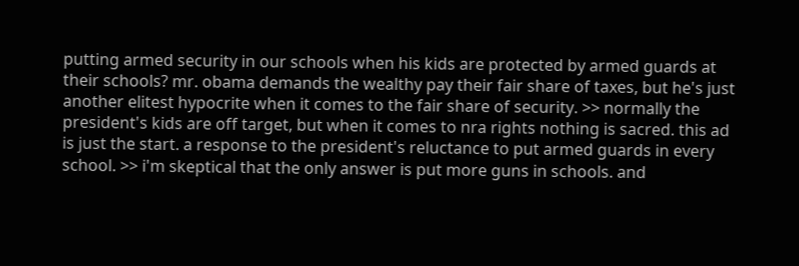putting armed security in our schools when his kids are protected by armed guards at their schools? mr. obama demands the wealthy pay their fair share of taxes, but he's just another elitest hypocrite when it comes to the fair share of security. >> normally the president's kids are off target, but when it comes to nra rights nothing is sacred. this ad is just the start. a response to the president's reluctance to put armed guards in every school. >> i'm skeptical that the only answer is put more guns in schools. and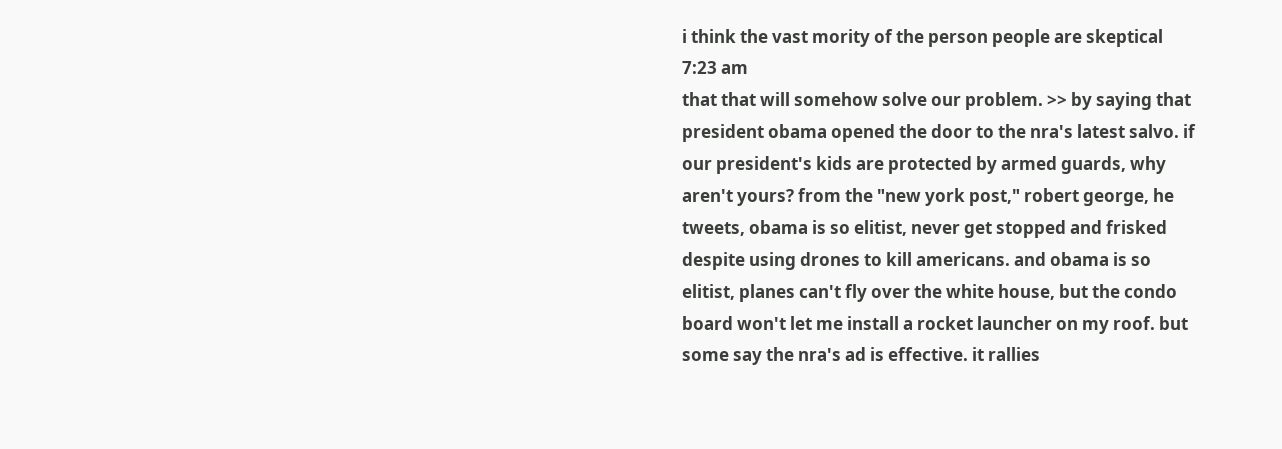i think the vast mority of the person people are skeptical
7:23 am
that that will somehow solve our problem. >> by saying that president obama opened the door to the nra's latest salvo. if our president's kids are protected by armed guards, why aren't yours? from the "new york post," robert george, he tweets, obama is so elitist, never get stopped and frisked despite using drones to kill americans. and obama is so elitist, planes can't fly over the white house, but the condo board won't let me install a rocket launcher on my roof. but some say the nra's ad is effective. it rallies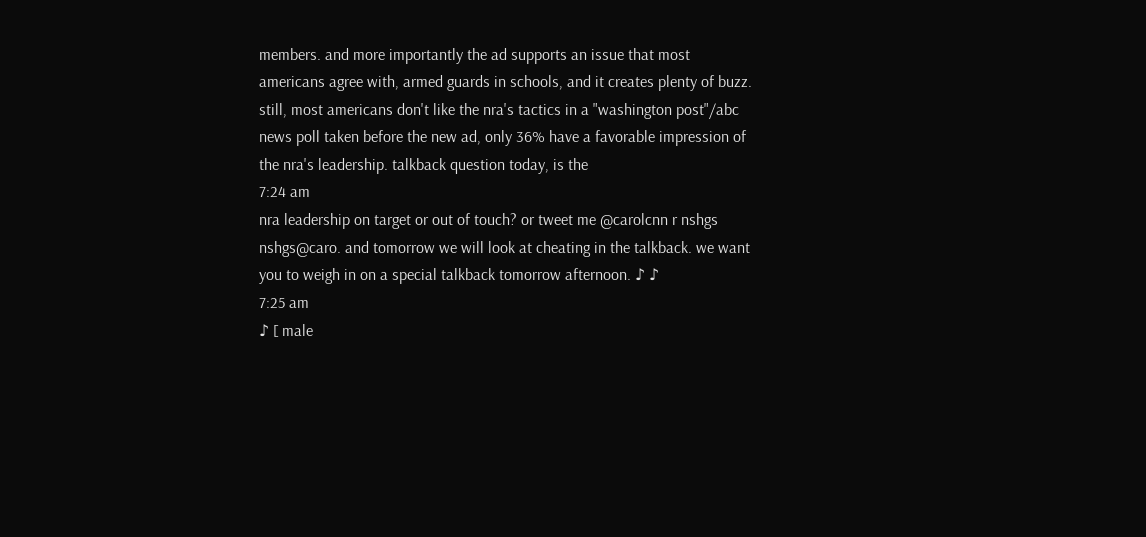members. and more importantly the ad supports an issue that most americans agree with, armed guards in schools, and it creates plenty of buzz. still, most americans don't like the nra's tactics in a "washington post"/abc news poll taken before the new ad, only 36% have a favorable impression of the nra's leadership. talkback question today, is the
7:24 am
nra leadership on target or out of touch? or tweet me @carolcnn r nshgs nshgs@caro. and tomorrow we will look at cheating in the talkback. we want you to weigh in on a special talkback tomorrow afternoon. ♪ ♪
7:25 am
♪ [ male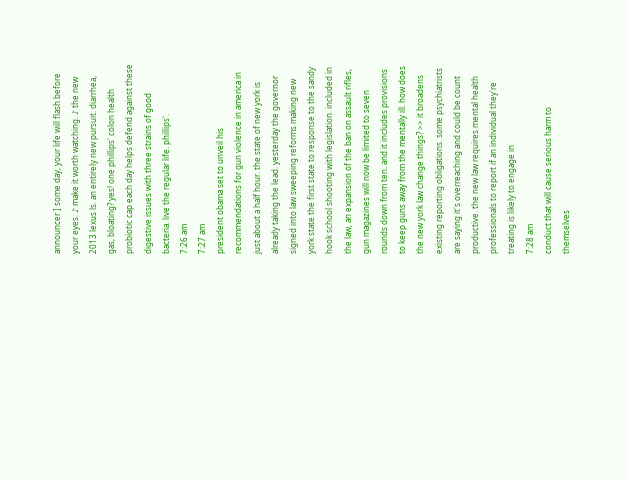announcer ] some day, your life will flash before your eyes. ♪ make it worth watching. ♪ the new 2013 lexus ls. an entirely new pursuit. diarrhea, gas, bloating? yes! one phillips' colon health probiotic cap each day helps defend against these digestive issues with three strains of good bacteria. live the regular life. phillips'.
7:26 am
7:27 am
president obama set to unveil his recommendations for gun violence in america in just about a half hour. the state of new york is already taking the lead. yesterday the governor signed into law sweeping reforms making new york state the first state to response to the sandy hook school shooting with legislation. included in the law, an expansion of the ban on assault rifles, gun magazines will now be limited to seven rounds down from ten. and it includes provisions to keep guns away from the mentally ill. how does the new york law change things? >> it broadens existing reporting obligations. some psychiatrists are saying it's overreaching and could be count productive. the new law requires mental health professionals to report if an individual they're treating is likely to engage in
7:28 am
conduct that will cause serious harm to themselves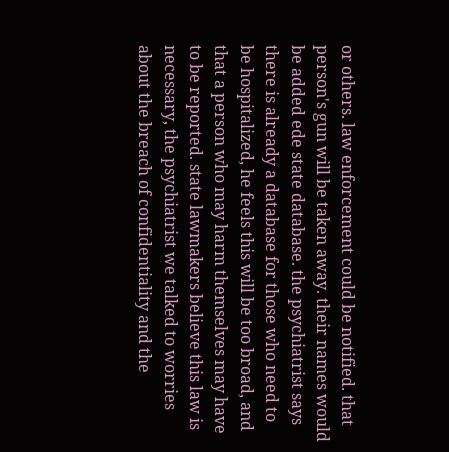or others. law enforcement could be notified. that person's gun will be taken away. their names would be added ede state database. the psychiatrist says there is already a database for those who need to be hospitalized, he feels this will be too broad, and that a person who may harm themselves may have to be reported. state lawmakers believe this law is necessary, the psychiatrist we talked to worries about the breach of confidentiality and the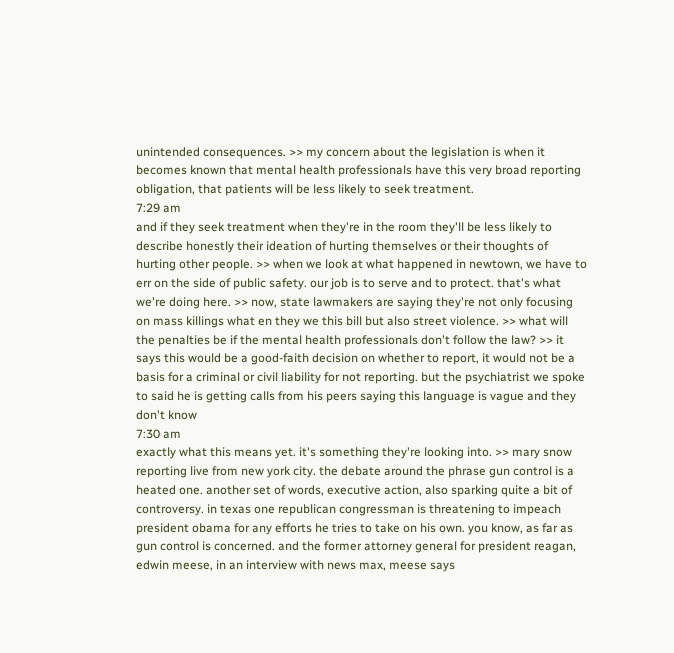unintended consequences. >> my concern about the legislation is when it becomes known that mental health professionals have this very broad reporting obligation, that patients will be less likely to seek treatment.
7:29 am
and if they seek treatment when they're in the room they'll be less likely to describe honestly their ideation of hurting themselves or their thoughts of hurting other people. >> when we look at what happened in newtown, we have to err on the side of public safety. our job is to serve and to protect. that's what we're doing here. >> now, state lawmakers are saying they're not only focusing on mass killings what en they we this bill but also street violence. >> what will the penalties be if the mental health professionals don't follow the law? >> it says this would be a good-faith decision on whether to report, it would not be a basis for a criminal or civil liability for not reporting. but the psychiatrist we spoke to said he is getting calls from his peers saying this language is vague and they don't know
7:30 am
exactly what this means yet. it's something they're looking into. >> mary snow reporting live from new york city. the debate around the phrase gun control is a heated one. another set of words, executive action, also sparking quite a bit of controversy. in texas one republican congressman is threatening to impeach president obama for any efforts he tries to take on his own. you know, as far as gun control is concerned. and the former attorney general for president reagan, edwin meese, in an interview with news max, meese says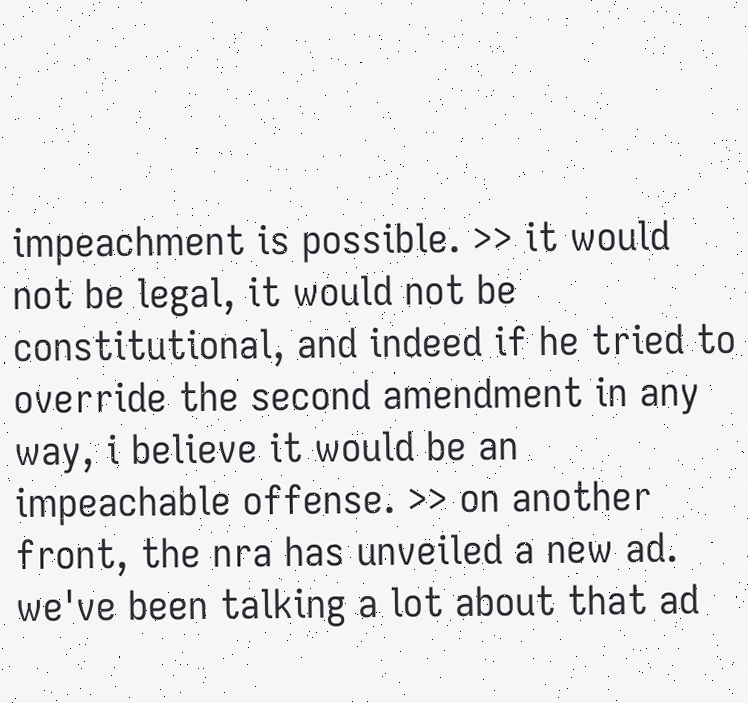impeachment is possible. >> it would not be legal, it would not be constitutional, and indeed if he tried to override the second amendment in any way, i believe it would be an impeachable offense. >> on another front, the nra has unveiled a new ad. we've been talking a lot about that ad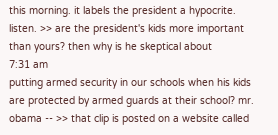this morning. it labels the president a hypocrite. listen. >> are the president's kids more important than yours? then why is he skeptical about
7:31 am
putting armed security in our schools when his kids are protected by armed guards at their school? mr. obama -- >> that clip is posted on a website called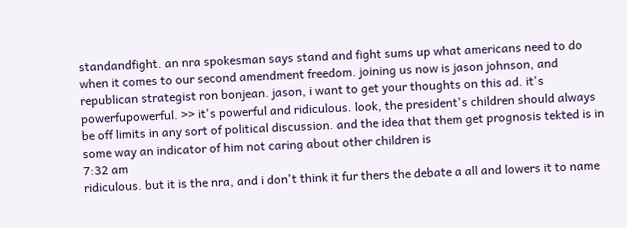standandfight. an nra spokesman says stand and fight sums up what americans need to do when it comes to our second amendment freedom. joining us now is jason johnson, and republican strategist ron bonjean. jason, i want to get your thoughts on this ad. it's powerfupowerful. >> it's powerful and ridiculous. look, the president's children should always be off limits in any sort of political discussion. and the idea that them get prognosis tekted is in some way an indicator of him not caring about other children is
7:32 am
ridiculous. but it is the nra, and i don't think it fur thers the debate a all and lowers it to name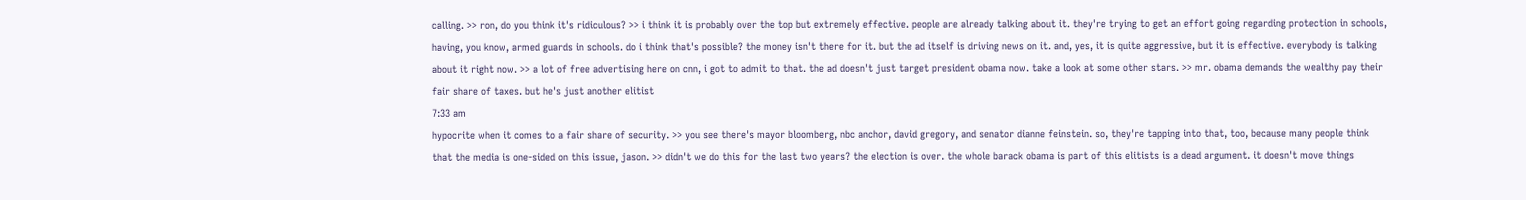calling. >> ron, do you think it's ridiculous? >> i think it is probably over the top but extremely effective. people are already talking about it. they're trying to get an effort going regarding protection in schools, having, you know, armed guards in schools. do i think that's possible? the money isn't there for it. but the ad itself is driving news on it. and, yes, it is quite aggressive, but it is effective. everybody is talking about it right now. >> a lot of free advertising here on cnn, i got to admit to that. the ad doesn't just target president obama now. take a look at some other stars. >> mr. obama demands the wealthy pay their fair share of taxes. but he's just another elitist
7:33 am
hypocrite when it comes to a fair share of security. >> you see there's mayor bloomberg, nbc anchor, david gregory, and senator dianne feinstein. so, they're tapping into that, too, because many people think that the media is one-sided on this issue, jason. >> didn't we do this for the last two years? the election is over. the whole barack obama is part of this elitists is a dead argument. it doesn't move things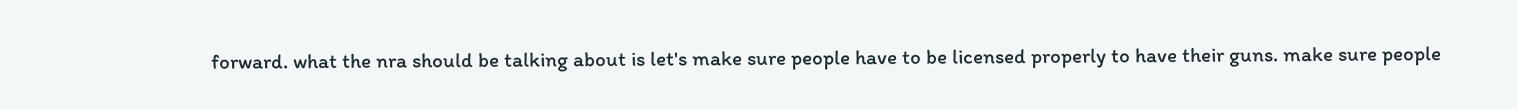forward. what the nra should be talking about is let's make sure people have to be licensed properly to have their guns. make sure people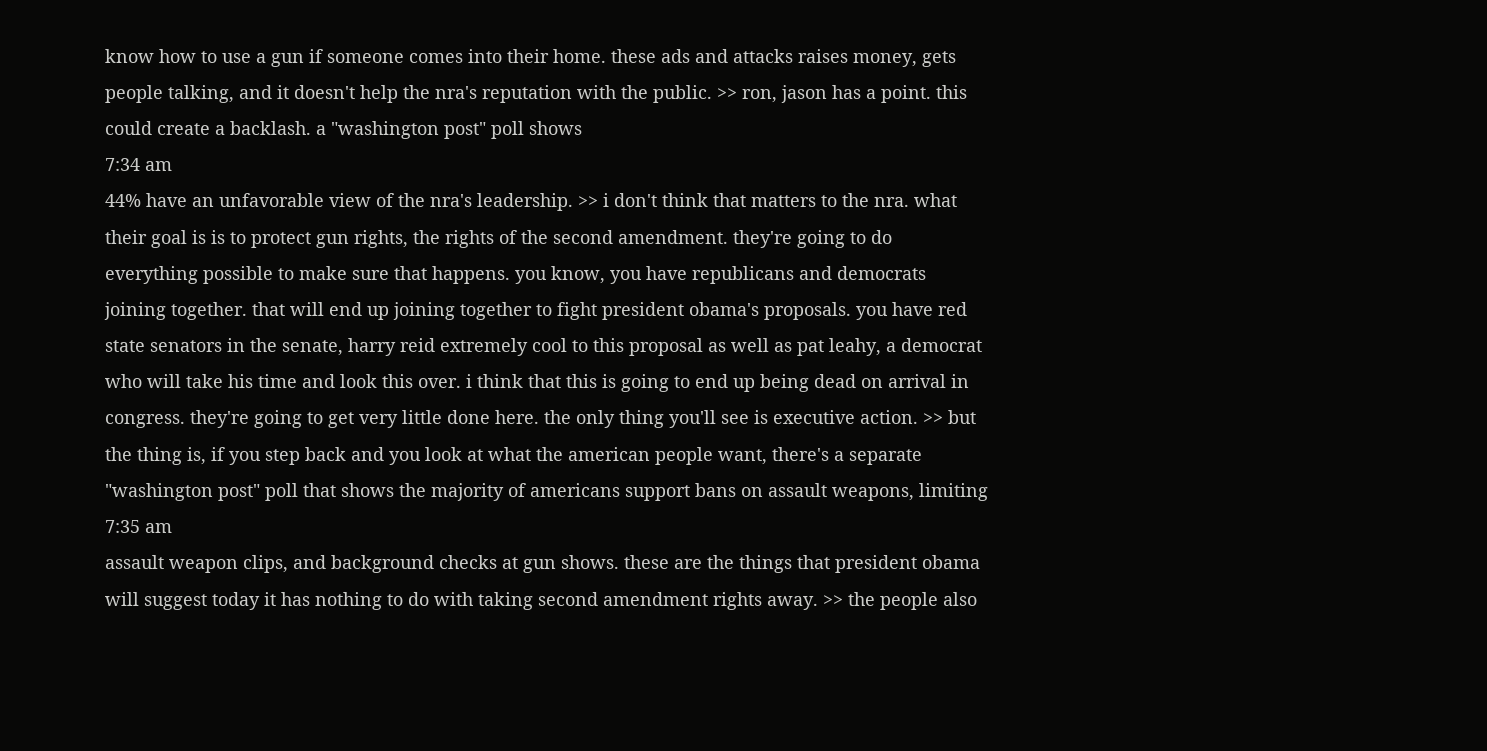know how to use a gun if someone comes into their home. these ads and attacks raises money, gets people talking, and it doesn't help the nra's reputation with the public. >> ron, jason has a point. this could create a backlash. a "washington post" poll shows
7:34 am
44% have an unfavorable view of the nra's leadership. >> i don't think that matters to the nra. what their goal is is to protect gun rights, the rights of the second amendment. they're going to do everything possible to make sure that happens. you know, you have republicans and democrats joining together. that will end up joining together to fight president obama's proposals. you have red state senators in the senate, harry reid extremely cool to this proposal as well as pat leahy, a democrat who will take his time and look this over. i think that this is going to end up being dead on arrival in congress. they're going to get very little done here. the only thing you'll see is executive action. >> but the thing is, if you step back and you look at what the american people want, there's a separate "washington post" poll that shows the majority of americans support bans on assault weapons, limiting
7:35 am
assault weapon clips, and background checks at gun shows. these are the things that president obama will suggest today it has nothing to do with taking second amendment rights away. >> the people also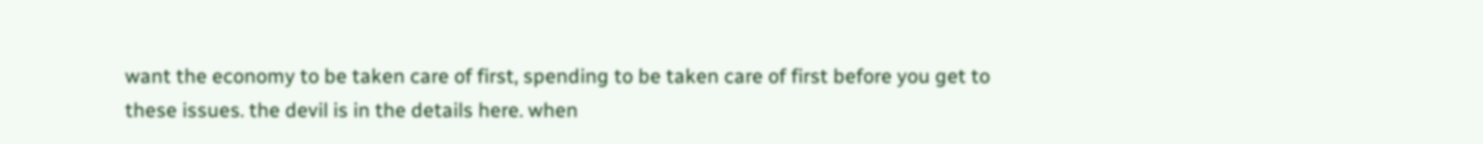want the economy to be taken care of first, spending to be taken care of first before you get to these issues. the devil is in the details here. when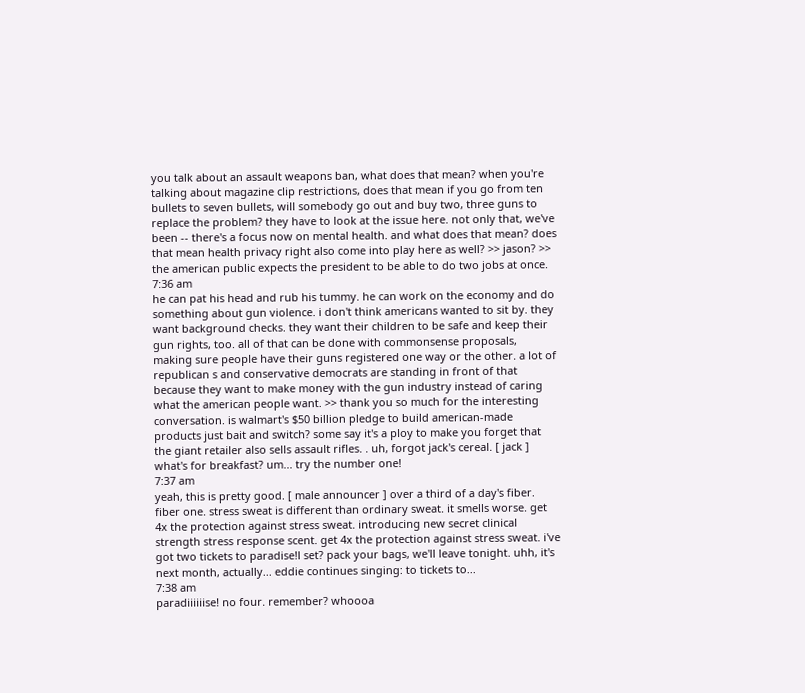you talk about an assault weapons ban, what does that mean? when you're talking about magazine clip restrictions, does that mean if you go from ten bullets to seven bullets, will somebody go out and buy two, three guns to replace the problem? they have to look at the issue here. not only that, we've been -- there's a focus now on mental health. and what does that mean? does that mean health privacy right also come into play here as well? >> jason? >> the american public expects the president to be able to do two jobs at once.
7:36 am
he can pat his head and rub his tummy. he can work on the economy and do something about gun violence. i don't think americans wanted to sit by. they want background checks. they want their children to be safe and keep their gun rights, too. all of that can be done with commonsense proposals, making sure people have their guns registered one way or the other. a lot of republican s and conservative democrats are standing in front of that because they want to make money with the gun industry instead of caring what the american people want. >> thank you so much for the interesting conversation. is walmart's $50 billion pledge to build american-made products just bait and switch? some say it's a ploy to make you forget that the giant retailer also sells assault rifles. . uh, forgot jack's cereal. [ jack ] what's for breakfast? um... try the number one!
7:37 am
yeah, this is pretty good. [ male announcer ] over a third of a day's fiber. fiber one. stress sweat is different than ordinary sweat. it smells worse. get 4x the protection against stress sweat. introducing new secret clinical strength stress response scent. get 4x the protection against stress sweat. i've got two tickets to paradise!l set? pack your bags, we'll leave tonight. uhh, it's next month, actually... eddie continues singing: to tickets to...
7:38 am
paradiiiiiise! no four. remember? whoooa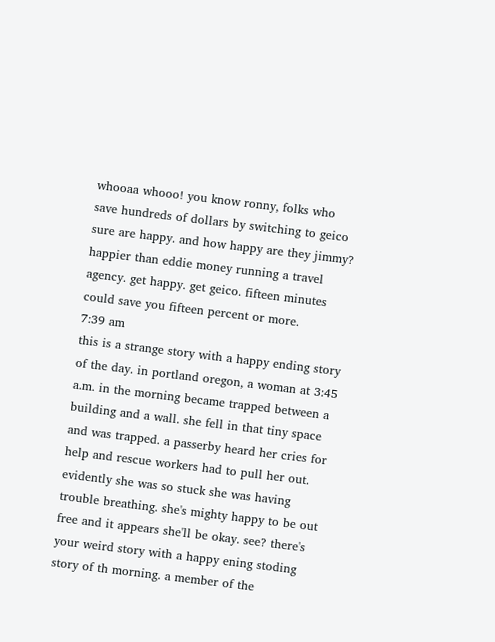whooaa whooo! you know ronny, folks who save hundreds of dollars by switching to geico sure are happy. and how happy are they jimmy? happier than eddie money running a travel agency. get happy. get geico. fifteen minutes could save you fifteen percent or more.
7:39 am
this is a strange story with a happy ending story of the day. in portland oregon, a woman at 3:45 a.m. in the morning became trapped between a building and a wall. she fell in that tiny space and was trapped. a passerby heard her cries for help and rescue workers had to pull her out. evidently she was so stuck she was having trouble breathing. she's mighty happy to be out free and it appears she'll be okay. see? there's your weird story with a happy ening stoding story of th morning. a member of the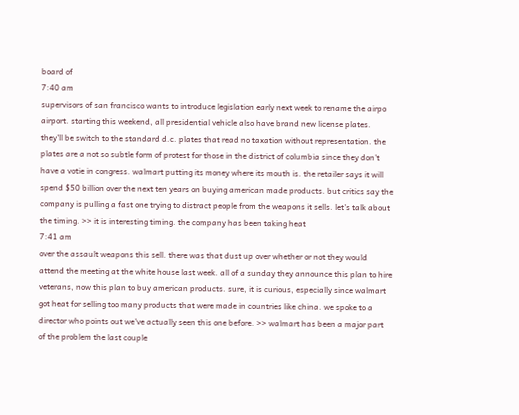board of
7:40 am
supervisors of san francisco wants to introduce legislation early next week to rename the airpo airport. starting this weekend, all presidential vehicle also have brand new license plates. they'll be switch to the standard d.c. plates that read no taxation without representation. the plates are a not so subtle form of protest for those in the district of columbia since they don't have a votie in congress. walmart putting its money where its mouth is. the retailer says it will spend $50 billion over the next ten years on buying american made products. but critics say the company is pulling a fast one trying to distract people from the weapons it sells. let's talk about the timing. >> it is interesting timing. the company has been taking heat
7:41 am
over the assault weapons this sell. there was that dust up over whether or not they would attend the meeting at the white house last week. all of a sunday they announce this plan to hire veterans, now this plan to buy american products. sure, it is curious, especially since walmart got heat for selling too many products that were made in countries like china. we spoke to a director who points out we've actually seen this one before. >> walmart has been a major part of the problem the last couple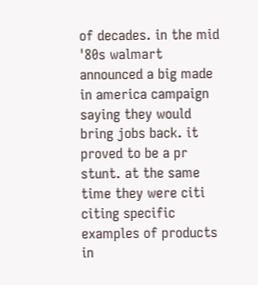of decades. in the mid '80s walmart announced a big made in america campaign saying they would bring jobs back. it proved to be a pr stunt. at the same time they were citi citing specific examples of products in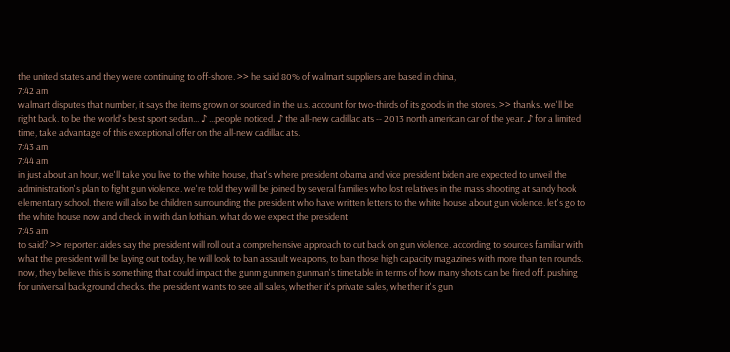the united states and they were continuing to off-shore. >> he said 80% of walmart suppliers are based in china,
7:42 am
walmart disputes that number, it says the items grown or sourced in the u.s. account for two-thirds of its goods in the stores. >> thanks. we'll be right back. to be the world's best sport sedan... ♪ ...people noticed. ♪ the all-new cadillac ats -- 2013 north american car of the year. ♪ for a limited time, take advantage of this exceptional offer on the all-new cadillac ats.
7:43 am
7:44 am
in just about an hour, we'll take you live to the white house, that's where president obama and vice president biden are expected to unveil the administration's plan to fight gun violence. we're told they will be joined by several families who lost relatives in the mass shooting at sandy hook elementary school. there will also be children surrounding the president who have written letters to the white house about gun violence. let's go to the white house now and check in with dan lothian. what do we expect the president
7:45 am
to said? >> reporter: aides say the president will roll out a comprehensive approach to cut back on gun violence. according to sources familiar with what the president will be laying out today, he will look to ban assault weapons, to ban those high capacity magazines with more than ten rounds. now, they believe this is something that could impact the gunm gunmen gunman's timetable in terms of how many shots can be fired off. pushing for universal background checks. the president wants to see all sales, whether it's private sales, whether it's gun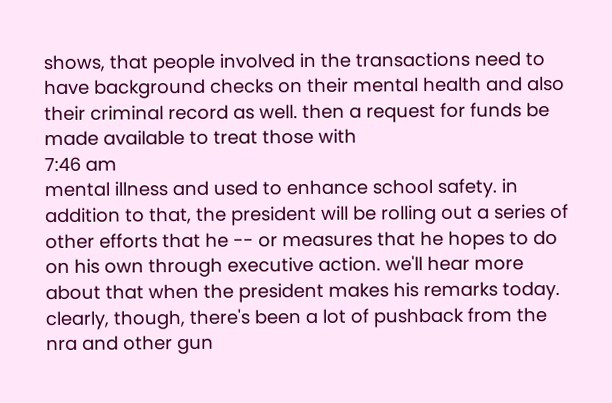shows, that people involved in the transactions need to have background checks on their mental health and also their criminal record as well. then a request for funds be made available to treat those with
7:46 am
mental illness and used to enhance school safety. in addition to that, the president will be rolling out a series of other efforts that he -- or measures that he hopes to do on his own through executive action. we'll hear more about that when the president makes his remarks today. clearly, though, there's been a lot of pushback from the nra and other gun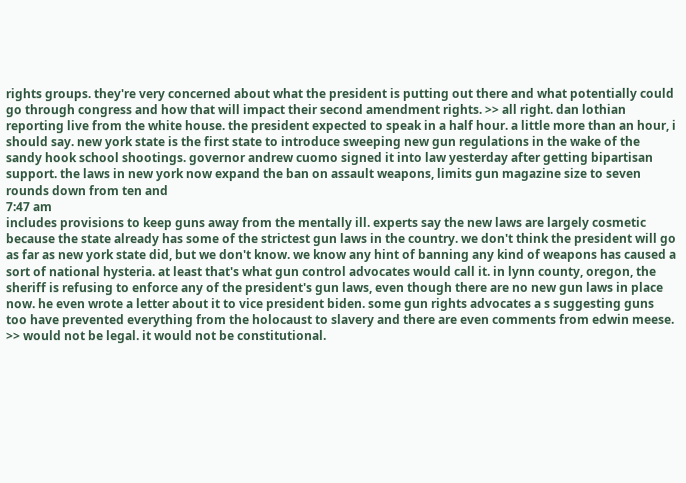rights groups. they're very concerned about what the president is putting out there and what potentially could go through congress and how that will impact their second amendment rights. >> all right. dan lothian reporting live from the white house. the president expected to speak in a half hour. a little more than an hour, i should say. new york state is the first state to introduce sweeping new gun regulations in the wake of the sandy hook school shootings. governor andrew cuomo signed it into law yesterday after getting bipartisan support. the laws in new york now expand the ban on assault weapons, limits gun magazine size to seven rounds down from ten and
7:47 am
includes provisions to keep guns away from the mentally ill. experts say the new laws are largely cosmetic because the state already has some of the strictest gun laws in the country. we don't think the president will go as far as new york state did, but we don't know. we know any hint of banning any kind of weapons has caused a sort of national hysteria. at least that's what gun control advocates would call it. in lynn county, oregon, the sheriff is refusing to enforce any of the president's gun laws, even though there are no new gun laws in place now. he even wrote a letter about it to vice president biden. some gun rights advocates a s suggesting guns too have prevented everything from the holocaust to slavery and there are even comments from edwin meese. >> would not be legal. it would not be constitutional.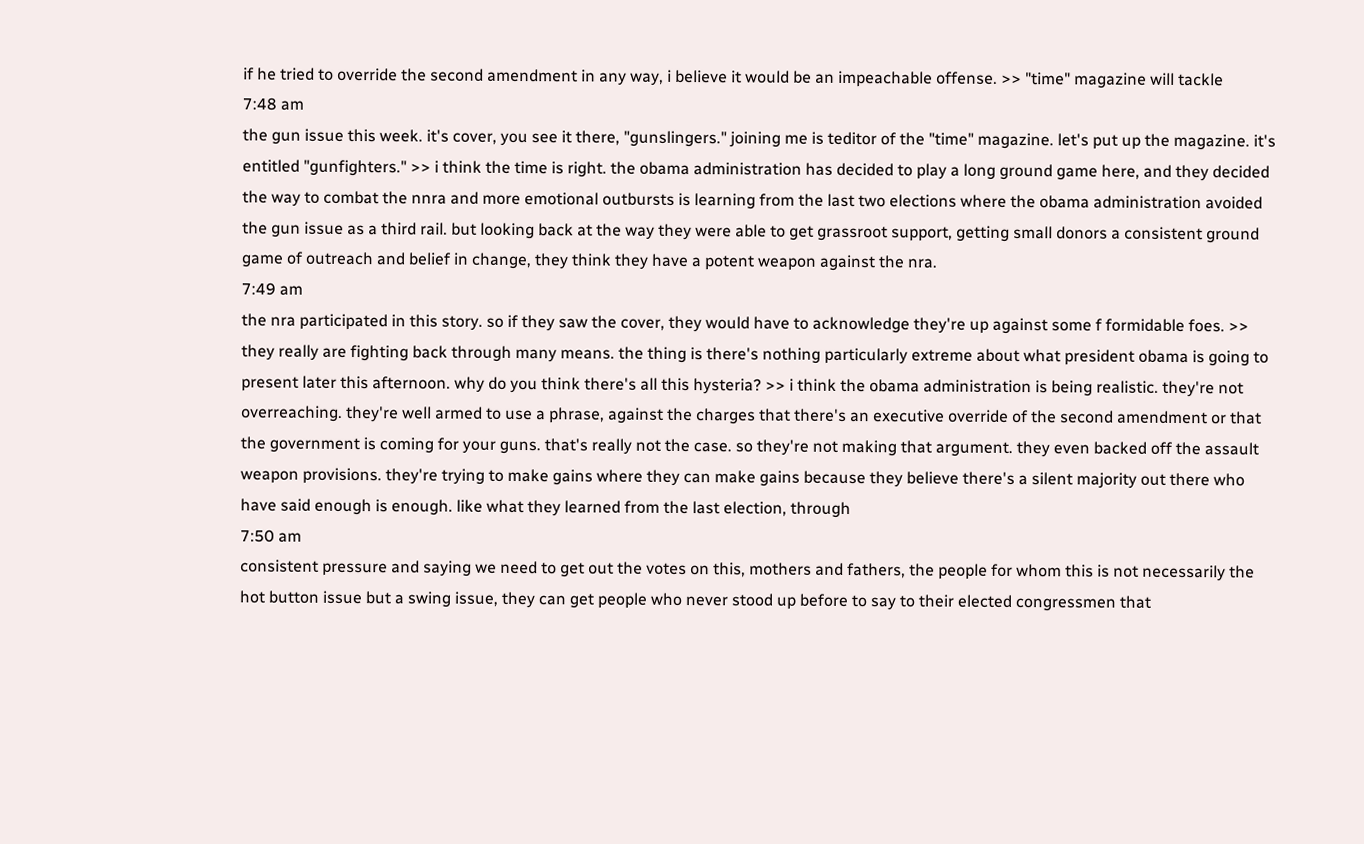if he tried to override the second amendment in any way, i believe it would be an impeachable offense. >> "time" magazine will tackle
7:48 am
the gun issue this week. it's cover, you see it there, "gunslingers." joining me is teditor of the "time" magazine. let's put up the magazine. it's entitled "gunfighters." >> i think the time is right. the obama administration has decided to play a long ground game here, and they decided the way to combat the nnra and more emotional outbursts is learning from the last two elections where the obama administration avoided the gun issue as a third rail. but looking back at the way they were able to get grassroot support, getting small donors a consistent ground game of outreach and belief in change, they think they have a potent weapon against the nra.
7:49 am
the nra participated in this story. so if they saw the cover, they would have to acknowledge they're up against some f formidable foes. >> they really are fighting back through many means. the thing is there's nothing particularly extreme about what president obama is going to present later this afternoon. why do you think there's all this hysteria? >> i think the obama administration is being realistic. they're not overreaching. they're well armed to use a phrase, against the charges that there's an executive override of the second amendment or that the government is coming for your guns. that's really not the case. so they're not making that argument. they even backed off the assault weapon provisions. they're trying to make gains where they can make gains because they believe there's a silent majority out there who have said enough is enough. like what they learned from the last election, through
7:50 am
consistent pressure and saying we need to get out the votes on this, mothers and fathers, the people for whom this is not necessarily the hot button issue but a swing issue, they can get people who never stood up before to say to their elected congressmen that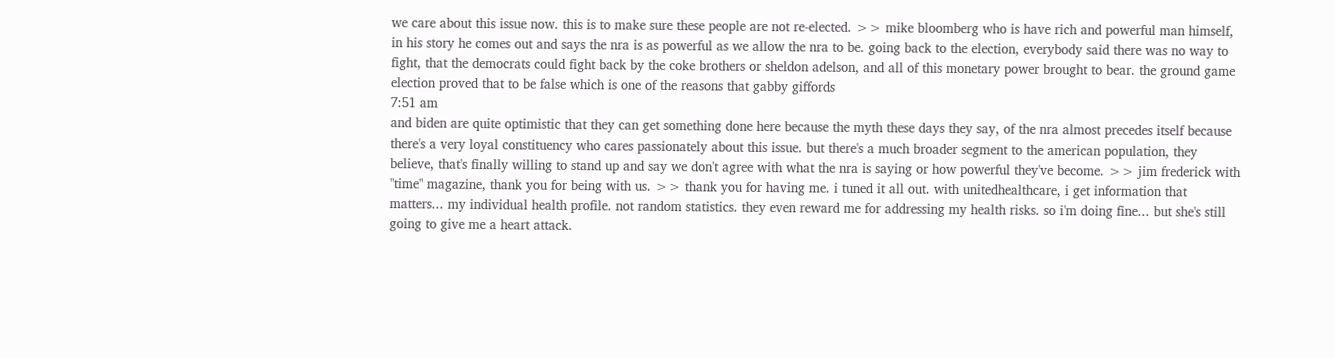we care about this issue now. this is to make sure these people are not re-elected. >> mike bloomberg who is have rich and powerful man himself, in his story he comes out and says the nra is as powerful as we allow the nra to be. going back to the election, everybody said there was no way to fight, that the democrats could fight back by the coke brothers or sheldon adelson, and all of this monetary power brought to bear. the ground game election proved that to be false which is one of the reasons that gabby giffords
7:51 am
and biden are quite optimistic that they can get something done here because the myth these days they say, of the nra almost precedes itself because there's a very loyal constituency who cares passionately about this issue. but there's a much broader segment to the american population, they believe, that's finally willing to stand up and say we don't agree with what the nra is saying or how powerful they've become. >> jim frederick with "time" magazine, thank you for being with us. >> thank you for having me. i tuned it all out. with unitedhealthcare, i get information that matters... my individual health profile. not random statistics. they even reward me for addressing my health risks. so i'm doing fine... but she's still going to give me a heart attack.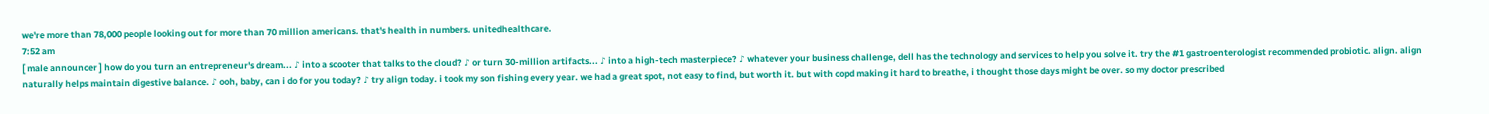we're more than 78,000 people looking out for more than 70 million americans. that's health in numbers. unitedhealthcare.
7:52 am
[ male announcer ] how do you turn an entrepreneur's dream... ♪ into a scooter that talks to the cloud? ♪ or turn 30-million artifacts... ♪ into a high-tech masterpiece? ♪ whatever your business challenge, dell has the technology and services to help you solve it. try the #1 gastroenterologist recommended probiotic. align. align naturally helps maintain digestive balance. ♪ ooh, baby, can i do for you today? ♪ try align today. i took my son fishing every year. we had a great spot, not easy to find, but worth it. but with copd making it hard to breathe, i thought those days might be over. so my doctor prescribed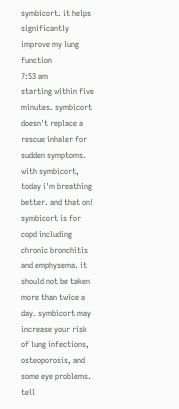symbicort. it helps significantly improve my lung function
7:53 am
starting within five minutes. symbicort doesn't replace a rescue inhaler for sudden symptoms. with symbicort, today i'm breathing better. and that on! symbicort is for copd including chronic bronchitis and emphysema. it should not be taken more than twice a day. symbicort may increase your risk of lung infections, osteoporosis, and some eye problems. tell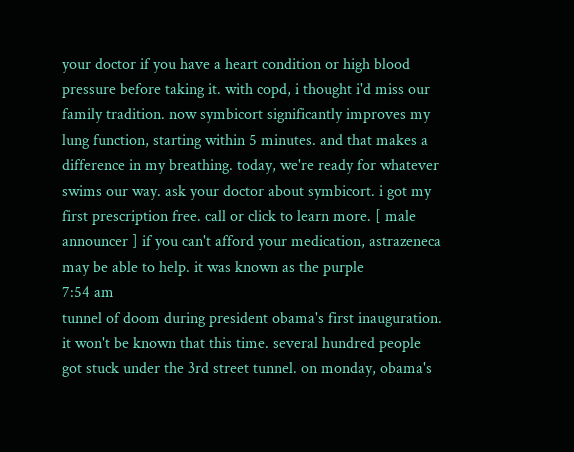your doctor if you have a heart condition or high blood pressure before taking it. with copd, i thought i'd miss our family tradition. now symbicort significantly improves my lung function, starting within 5 minutes. and that makes a difference in my breathing. today, we're ready for whatever swims our way. ask your doctor about symbicort. i got my first prescription free. call or click to learn more. [ male announcer ] if you can't afford your medication, astrazeneca may be able to help. it was known as the purple
7:54 am
tunnel of doom during president obama's first inauguration. it won't be known that this time. several hundred people got stuck under the 3rd street tunnel. on monday, obama's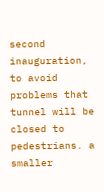second inauguration, to avoid problems that tunnel will be closed to pedestrians. a smaller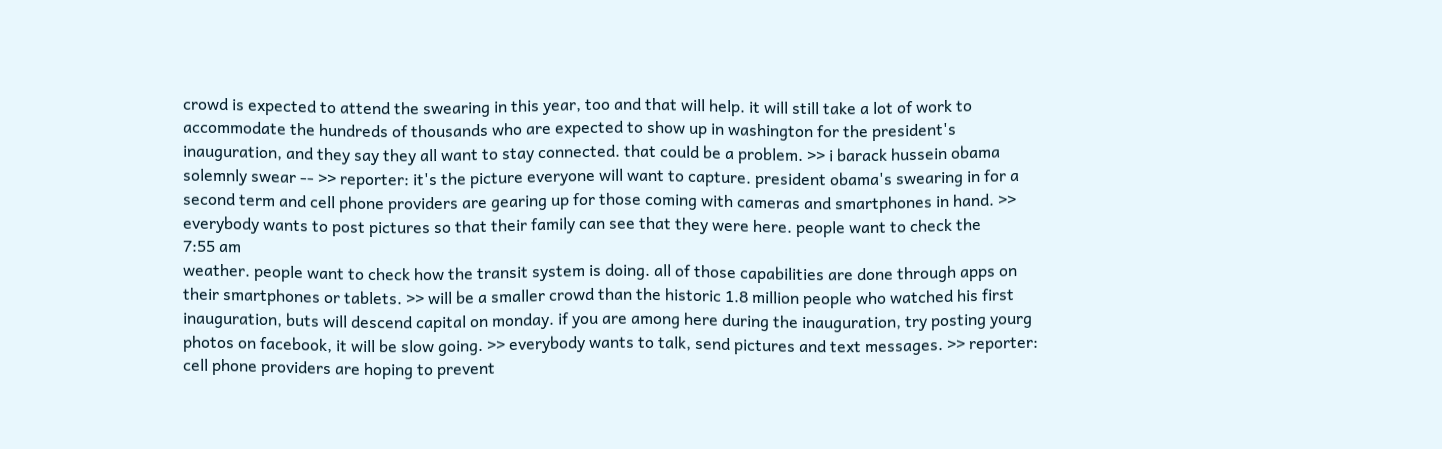crowd is expected to attend the swearing in this year, too and that will help. it will still take a lot of work to accommodate the hundreds of thousands who are expected to show up in washington for the president's inauguration, and they say they all want to stay connected. that could be a problem. >> i barack hussein obama solemnly swear -- >> reporter: it's the picture everyone will want to capture. president obama's swearing in for a second term and cell phone providers are gearing up for those coming with cameras and smartphones in hand. >> everybody wants to post pictures so that their family can see that they were here. people want to check the
7:55 am
weather. people want to check how the transit system is doing. all of those capabilities are done through apps on their smartphones or tablets. >> will be a smaller crowd than the historic 1.8 million people who watched his first inauguration, buts will descend capital on monday. if you are among here during the inauguration, try posting yourg photos on facebook, it will be slow going. >> everybody wants to talk, send pictures and text messages. >> reporter: cell phone providers are hoping to prevent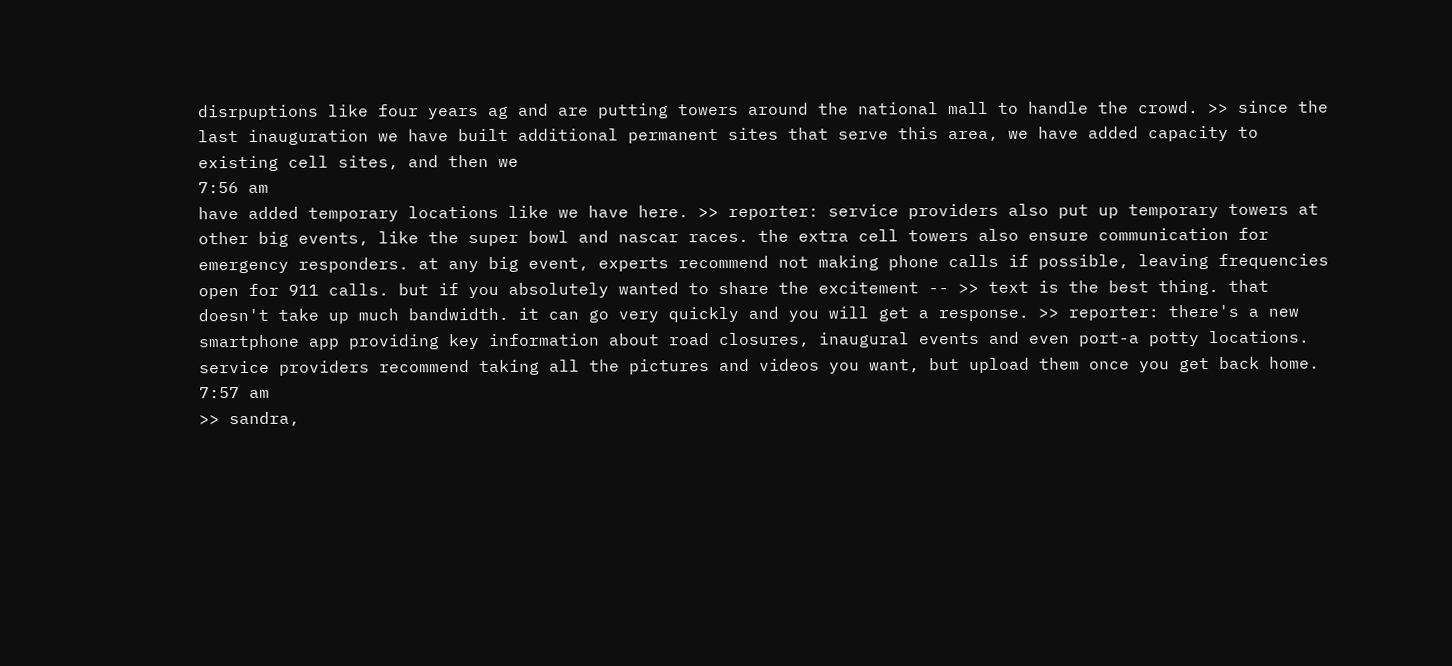disrpuptions like four years ag and are putting towers around the national mall to handle the crowd. >> since the last inauguration we have built additional permanent sites that serve this area, we have added capacity to existing cell sites, and then we
7:56 am
have added temporary locations like we have here. >> reporter: service providers also put up temporary towers at other big events, like the super bowl and nascar races. the extra cell towers also ensure communication for emergency responders. at any big event, experts recommend not making phone calls if possible, leaving frequencies open for 911 calls. but if you absolutely wanted to share the excitement -- >> text is the best thing. that doesn't take up much bandwidth. it can go very quickly and you will get a response. >> reporter: there's a new smartphone app providing key information about road closures, inaugural events and even port-a potty locations. service providers recommend taking all the pictures and videos you want, but upload them once you get back home.
7:57 am
>> sandra,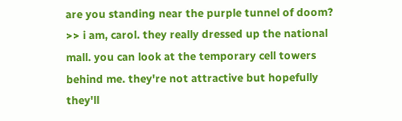are you standing near the purple tunnel of doom? >> i am, carol. they really dressed up the national mall. you can look at the temporary cell towers behind me. they're not attractive but hopefully they'll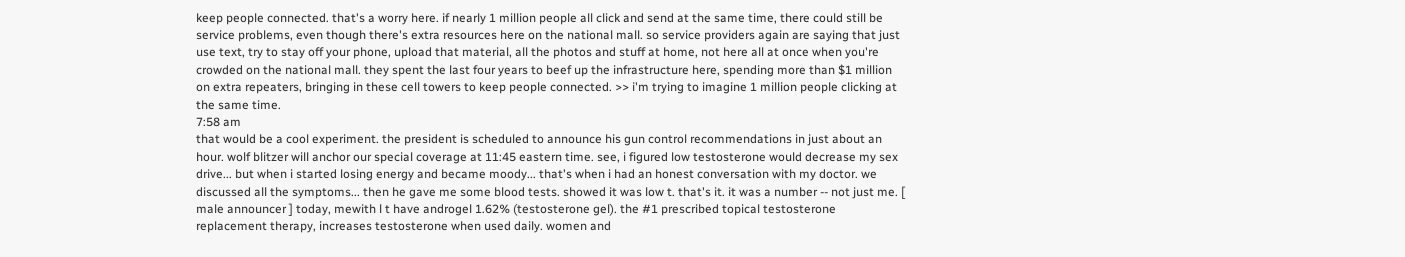keep people connected. that's a worry here. if nearly 1 million people all click and send at the same time, there could still be service problems, even though there's extra resources here on the national mall. so service providers again are saying that just use text, try to stay off your phone, upload that material, all the photos and stuff at home, not here all at once when you're crowded on the national mall. they spent the last four years to beef up the infrastructure here, spending more than $1 million on extra repeaters, bringing in these cell towers to keep people connected. >> i'm trying to imagine 1 million people clicking at the same time.
7:58 am
that would be a cool experiment. the president is scheduled to announce his gun control recommendations in just about an hour. wolf blitzer will anchor our special coverage at 11:45 eastern time. see, i figured low testosterone would decrease my sex drive... but when i started losing energy and became moody... that's when i had an honest conversation with my doctor. we discussed all the symptoms... then he gave me some blood tests. showed it was low t. that's it. it was a number -- not just me. [ male announcer ] today, mewith l t have androgel 1.62% (testosterone gel). the #1 prescribed topical testosterone replacement therapy, increases testosterone when used daily. women and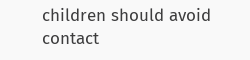children should avoid contact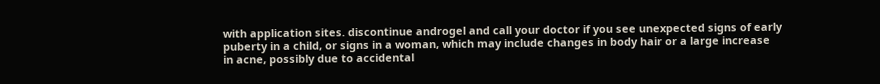with application sites. discontinue androgel and call your doctor if you see unexpected signs of early puberty in a child, or signs in a woman, which may include changes in body hair or a large increase in acne, possibly due to accidental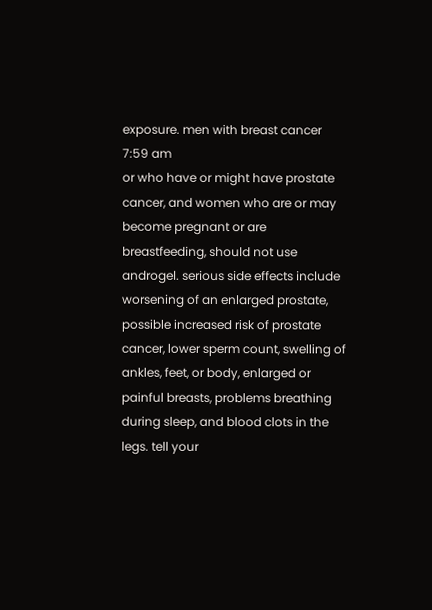exposure. men with breast cancer
7:59 am
or who have or might have prostate cancer, and women who are or may become pregnant or are breastfeeding, should not use androgel. serious side effects include worsening of an enlarged prostate, possible increased risk of prostate cancer, lower sperm count, swelling of ankles, feet, or body, enlarged or painful breasts, problems breathing during sleep, and blood clots in the legs. tell your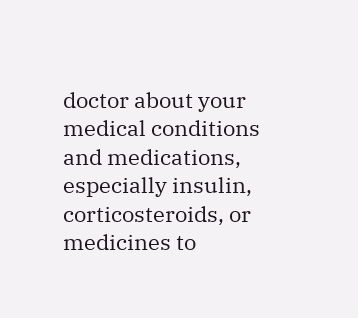doctor about your medical conditions and medications, especially insulin, corticosteroids, or medicines to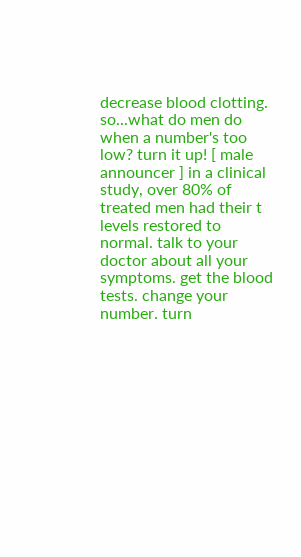decrease blood clotting. so...what do men do when a number's too low? turn it up! [ male announcer ] in a clinical study, over 80% of treated men had their t levels restored to normal. talk to your doctor about all your symptoms. get the blood tests. change your number. turn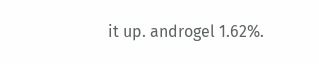it up. androgel 1.62%.